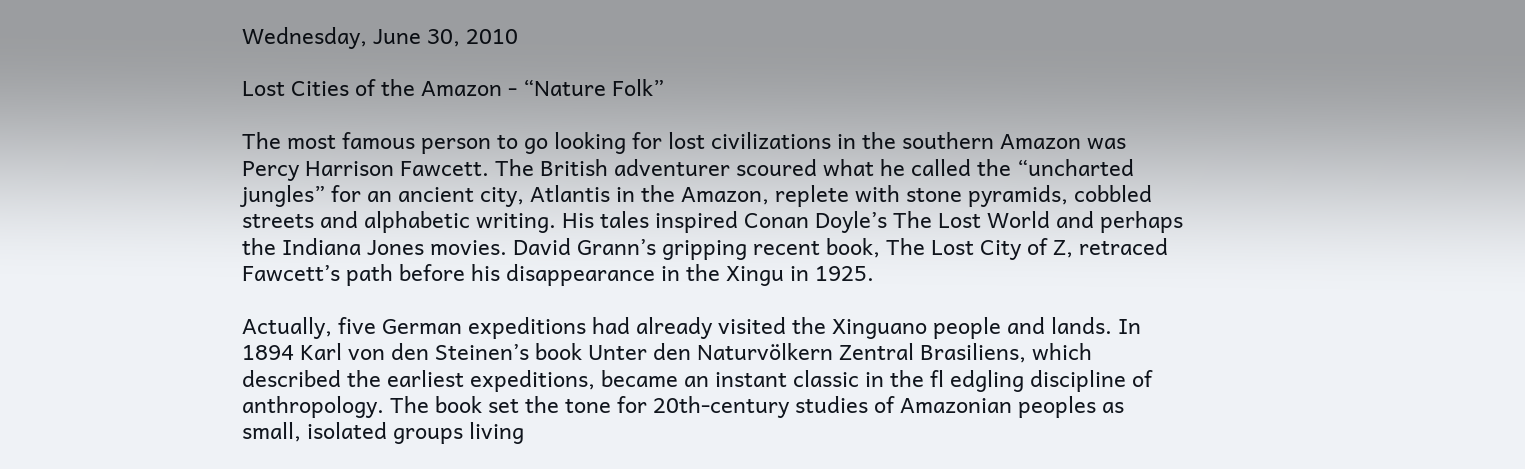Wednesday, June 30, 2010

Lost Cities of the Amazon - “Nature Folk”

The most famous person to go looking for lost civilizations in the southern Amazon was Percy Harrison Fawcett. The British adventurer scoured what he called the “uncharted jungles” for an ancient city, Atlantis in the Amazon, replete with stone pyramids, cobbled streets and alphabetic writing. His tales inspired Conan Doyle’s The Lost World and perhaps the Indiana Jones movies. David Grann’s gripping recent book, The Lost City of Z, retraced Fawcett’s path before his disappearance in the Xingu in 1925.

Actually, five German expeditions had already visited the Xinguano people and lands. In 1894 Karl von den Steinen’s book Unter den Naturvölkern Zentral Brasiliens, which described the earliest expeditions, became an instant classic in the fl edgling discipline of anthropology. The book set the tone for 20th-century studies of Amazonian peoples as small, isolated groups living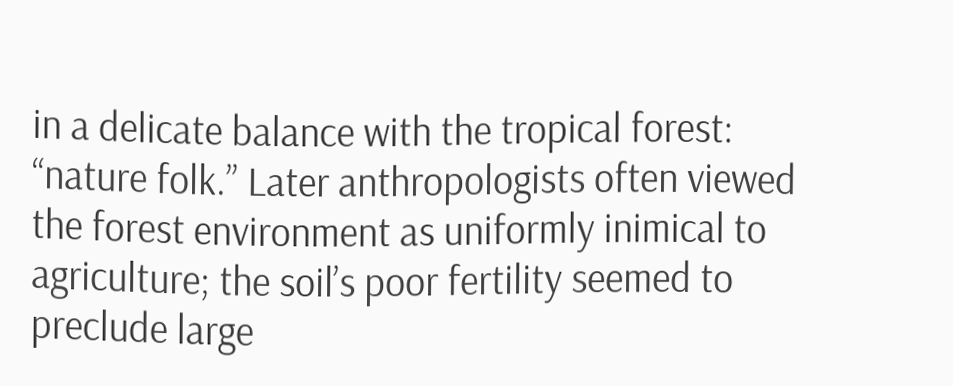in a delicate balance with the tropical forest: “nature folk.” Later anthropologists often viewed the forest environment as uniformly inimical to agriculture; the soil’s poor fertility seemed to preclude large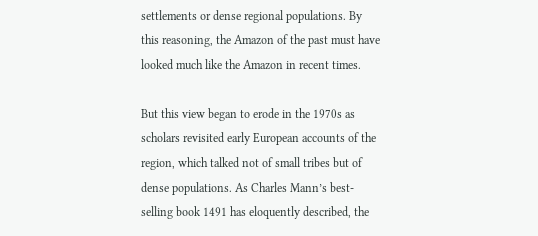settlements or dense regional populations. By this reasoning, the Amazon of the past must have looked much like the Amazon in recent times.

But this view began to erode in the 1970s as scholars revisited early European accounts of the region, which talked not of small tribes but of dense populations. As Charles Mann’s best-selling book 1491 has eloquently described, the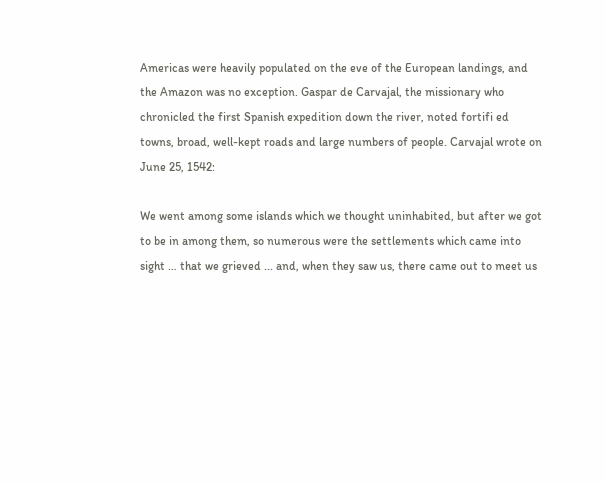Americas were heavily populated on the eve of the European landings, and the Amazon was no exception. Gaspar de Carvajal, the missionary who chronicled the first Spanish expedition down the river, noted fortifi ed towns, broad, well-kept roads and large numbers of people. Carvajal wrote on June 25, 1542:

We went among some islands which we thought uninhabited, but after we got to be in among them, so numerous were the settlements which came into sight … that we grieved ... and, when they saw us, there came out to meet us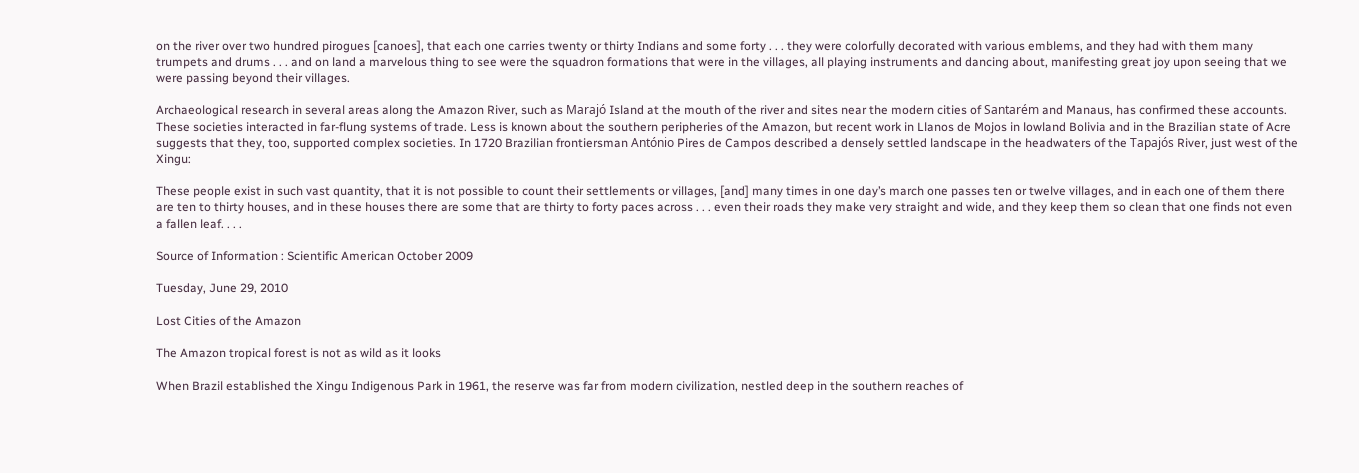on the river over two hundred pirogues [canoes], that each one carries twenty or thirty Indians and some forty . . . they were colorfully decorated with various emblems, and they had with them many trumpets and drums . . . and on land a marvelous thing to see were the squadron formations that were in the villages, all playing instruments and dancing about, manifesting great joy upon seeing that we were passing beyond their villages.

Archaeological research in several areas along the Amazon River, such as Marajó Island at the mouth of the river and sites near the modern cities of Santarém and Manaus, has confirmed these accounts. These societies interacted in far-flung systems of trade. Less is known about the southern peripheries of the Amazon, but recent work in Llanos de Mojos in lowland Bolivia and in the Brazilian state of Acre suggests that they, too, supported complex societies. In 1720 Brazilian frontiersman António Pires de Campos described a densely settled landscape in the headwaters of the Tapajós River, just west of the Xingu:

These people exist in such vast quantity, that it is not possible to count their settlements or villages, [and] many times in one day’s march one passes ten or twelve villages, and in each one of them there are ten to thirty houses, and in these houses there are some that are thirty to forty paces across . . . even their roads they make very straight and wide, and they keep them so clean that one finds not even a fallen leaf. . . .

Source of Information : Scientific American October 2009

Tuesday, June 29, 2010

Lost Cities of the Amazon

The Amazon tropical forest is not as wild as it looks

When Brazil established the Xingu Indigenous Park in 1961, the reserve was far from modern civilization, nestled deep in the southern reaches of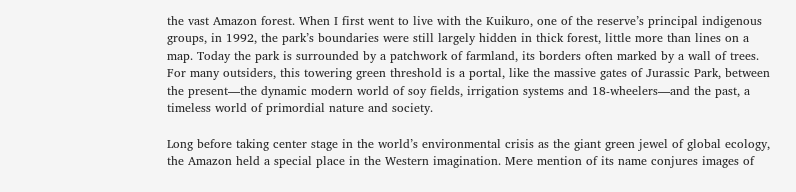the vast Amazon forest. When I first went to live with the Kuikuro, one of the reserve’s principal indigenous groups, in 1992, the park’s boundaries were still largely hidden in thick forest, little more than lines on a map. Today the park is surrounded by a patchwork of farmland, its borders often marked by a wall of trees. For many outsiders, this towering green threshold is a portal, like the massive gates of Jurassic Park, between the present—the dynamic modern world of soy fields, irrigation systems and 18-wheelers—and the past, a timeless world of primordial nature and society.

Long before taking center stage in the world’s environmental crisis as the giant green jewel of global ecology, the Amazon held a special place in the Western imagination. Mere mention of its name conjures images of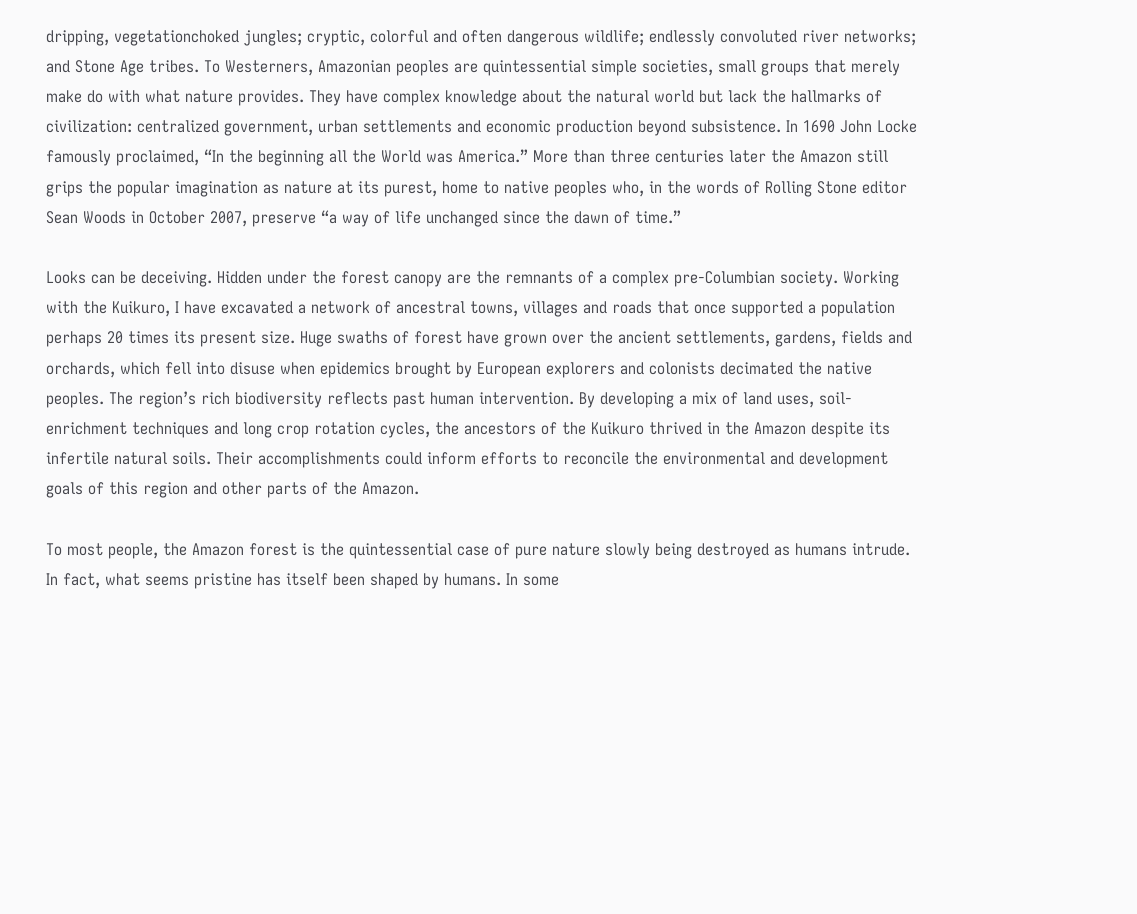dripping, vegetationchoked jungles; cryptic, colorful and often dangerous wildlife; endlessly convoluted river networks; and Stone Age tribes. To Westerners, Amazonian peoples are quintessential simple societies, small groups that merely make do with what nature provides. They have complex knowledge about the natural world but lack the hallmarks of civilization: centralized government, urban settlements and economic production beyond subsistence. In 1690 John Locke famously proclaimed, “In the beginning all the World was America.” More than three centuries later the Amazon still grips the popular imagination as nature at its purest, home to native peoples who, in the words of Rolling Stone editor Sean Woods in October 2007, preserve “a way of life unchanged since the dawn of time.”

Looks can be deceiving. Hidden under the forest canopy are the remnants of a complex pre-Columbian society. Working with the Kuikuro, I have excavated a network of ancestral towns, villages and roads that once supported a population perhaps 20 times its present size. Huge swaths of forest have grown over the ancient settlements, gardens, fields and orchards, which fell into disuse when epidemics brought by European explorers and colonists decimated the native peoples. The region’s rich biodiversity reflects past human intervention. By developing a mix of land uses, soil-enrichment techniques and long crop rotation cycles, the ancestors of the Kuikuro thrived in the Amazon despite its infertile natural soils. Their accomplishments could inform efforts to reconcile the environmental and development goals of this region and other parts of the Amazon.

To most people, the Amazon forest is the quintessential case of pure nature slowly being destroyed as humans intrude. In fact, what seems pristine has itself been shaped by humans. In some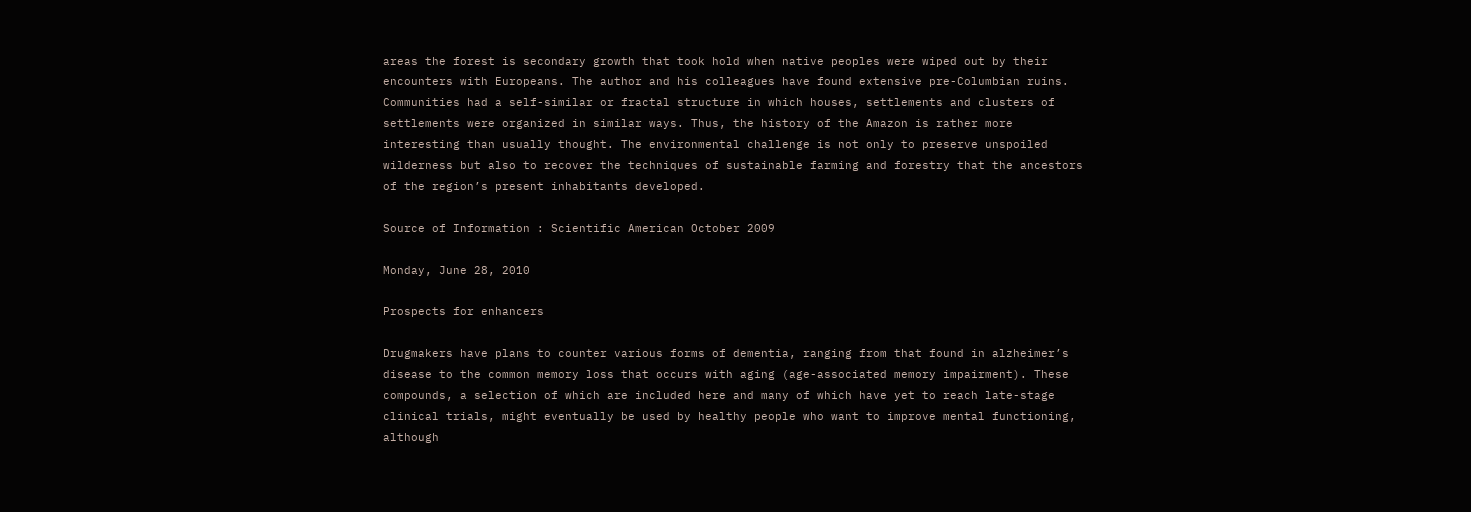areas the forest is secondary growth that took hold when native peoples were wiped out by their encounters with Europeans. The author and his colleagues have found extensive pre-Columbian ruins. Communities had a self-similar or fractal structure in which houses, settlements and clusters of settlements were organized in similar ways. Thus, the history of the Amazon is rather more interesting than usually thought. The environmental challenge is not only to preserve unspoiled wilderness but also to recover the techniques of sustainable farming and forestry that the ancestors of the region’s present inhabitants developed.

Source of Information : Scientific American October 2009

Monday, June 28, 2010

Prospects for enhancers

Drugmakers have plans to counter various forms of dementia, ranging from that found in alzheimer’s disease to the common memory loss that occurs with aging (age-associated memory impairment). These compounds, a selection of which are included here and many of which have yet to reach late-stage clinical trials, might eventually be used by healthy people who want to improve mental functioning, although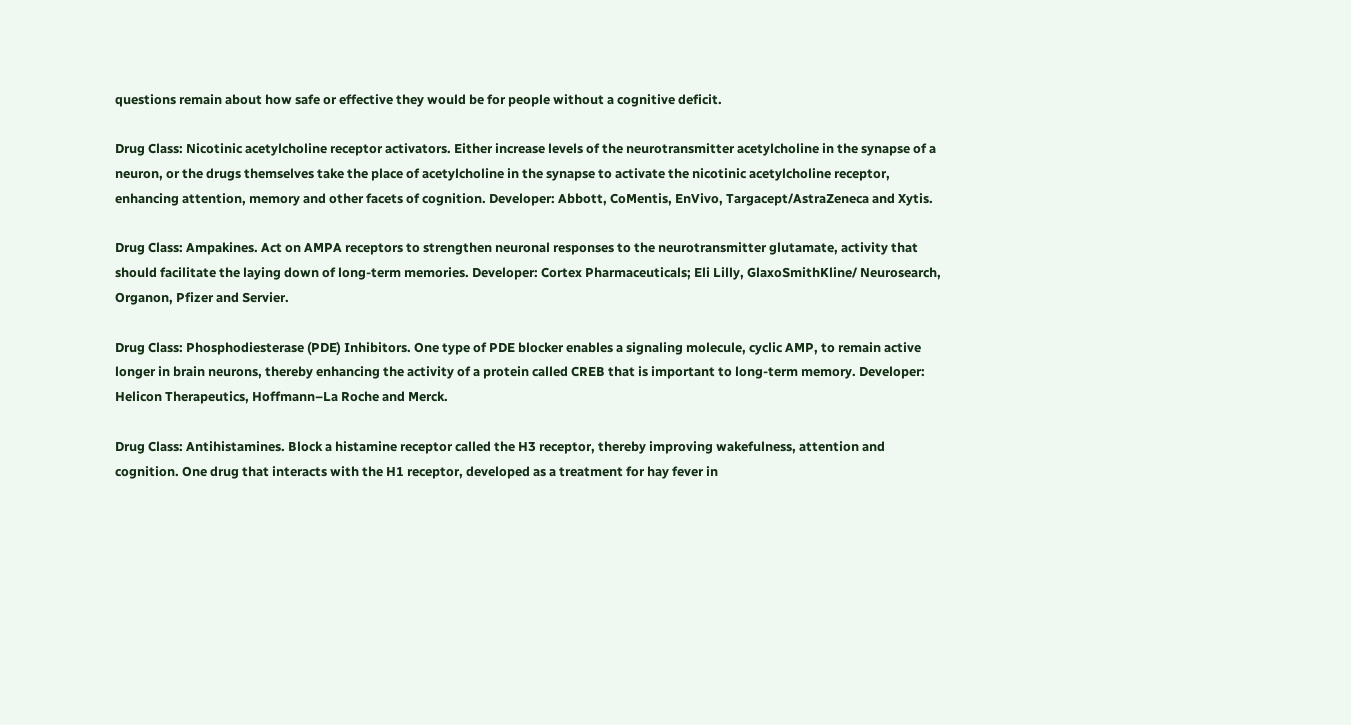questions remain about how safe or effective they would be for people without a cognitive deficit.

Drug Class: Nicotinic acetylcholine receptor activators. Either increase levels of the neurotransmitter acetylcholine in the synapse of a neuron, or the drugs themselves take the place of acetylcholine in the synapse to activate the nicotinic acetylcholine receptor, enhancing attention, memory and other facets of cognition. Developer: Abbott, CoMentis, EnVivo, Targacept/AstraZeneca and Xytis.

Drug Class: Ampakines. Act on AMPA receptors to strengthen neuronal responses to the neurotransmitter glutamate, activity that should facilitate the laying down of long-term memories. Developer: Cortex Pharmaceuticals; Eli Lilly, GlaxoSmithKline/ Neurosearch, Organon, Pfizer and Servier.

Drug Class: Phosphodiesterase (PDE) Inhibitors. One type of PDE blocker enables a signaling molecule, cyclic AMP, to remain active longer in brain neurons, thereby enhancing the activity of a protein called CREB that is important to long-term memory. Developer: Helicon Therapeutics, Hoffmann–La Roche and Merck.

Drug Class: Antihistamines. Block a histamine receptor called the H3 receptor, thereby improving wakefulness, attention and cognition. One drug that interacts with the H1 receptor, developed as a treatment for hay fever in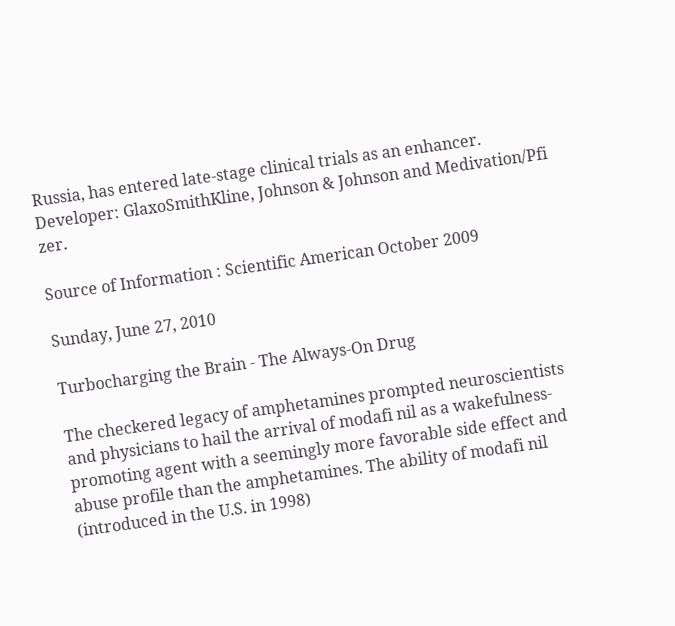Russia, has entered late-stage clinical trials as an enhancer. Developer: GlaxoSmithKline, Johnson & Johnson and Medivation/Pfi zer.

Source of Information : Scientific American October 2009

Sunday, June 27, 2010

Turbocharging the Brain - The Always-On Drug

The checkered legacy of amphetamines prompted neuroscientists and physicians to hail the arrival of modafi nil as a wakefulness-promoting agent with a seemingly more favorable side effect and abuse profile than the amphetamines. The ability of modafi nil (introduced in the U.S. in 1998)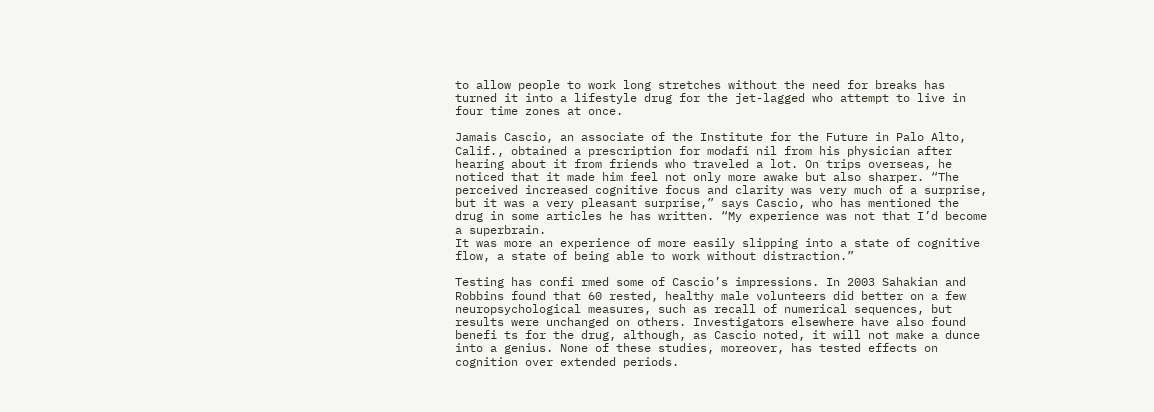to allow people to work long stretches without the need for breaks has turned it into a lifestyle drug for the jet-lagged who attempt to live in four time zones at once.

Jamais Cascio, an associate of the Institute for the Future in Palo Alto, Calif., obtained a prescription for modafi nil from his physician after hearing about it from friends who traveled a lot. On trips overseas, he noticed that it made him feel not only more awake but also sharper. “The perceived increased cognitive focus and clarity was very much of a surprise, but it was a very pleasant surprise,” says Cascio, who has mentioned the drug in some articles he has written. “My experience was not that I’d become a superbrain.
It was more an experience of more easily slipping into a state of cognitive flow, a state of being able to work without distraction.”

Testing has confi rmed some of Cascio’s impressions. In 2003 Sahakian and Robbins found that 60 rested, healthy male volunteers did better on a few neuropsychological measures, such as recall of numerical sequences, but results were unchanged on others. Investigators elsewhere have also found benefi ts for the drug, although, as Cascio noted, it will not make a dunce into a genius. None of these studies, moreover, has tested effects on cognition over extended periods.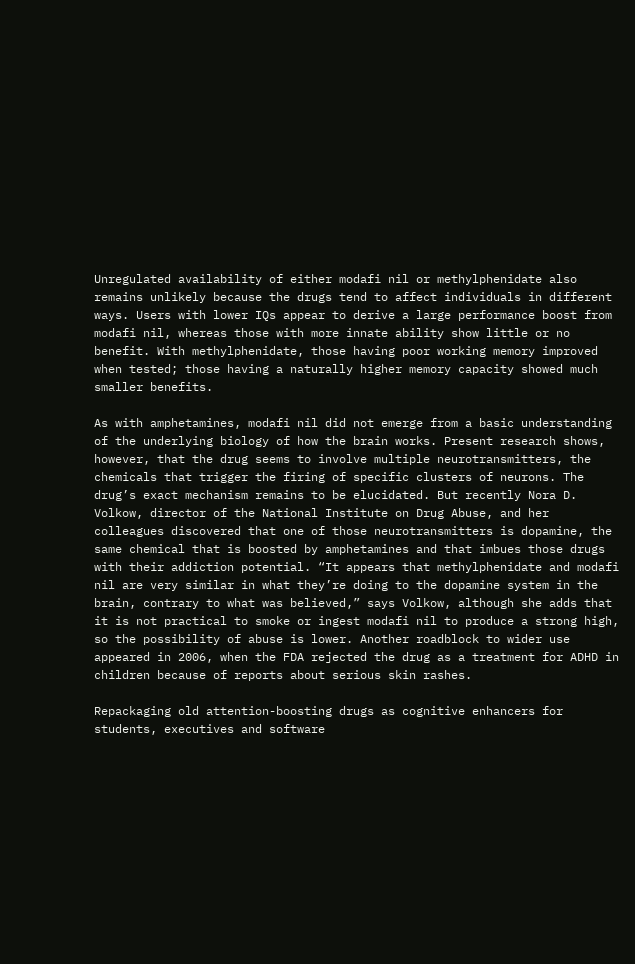Unregulated availability of either modafi nil or methylphenidate also remains unlikely because the drugs tend to affect individuals in different ways. Users with lower IQs appear to derive a large performance boost from modafi nil, whereas those with more innate ability show little or no benefit. With methylphenidate, those having poor working memory improved when tested; those having a naturally higher memory capacity showed much smaller benefits.

As with amphetamines, modafi nil did not emerge from a basic understanding of the underlying biology of how the brain works. Present research shows, however, that the drug seems to involve multiple neurotransmitters, the chemicals that trigger the firing of specific clusters of neurons. The drug’s exact mechanism remains to be elucidated. But recently Nora D. Volkow, director of the National Institute on Drug Abuse, and her colleagues discovered that one of those neurotransmitters is dopamine, the same chemical that is boosted by amphetamines and that imbues those drugs with their addiction potential. “It appears that methylphenidate and modafi nil are very similar in what they’re doing to the dopamine system in the brain, contrary to what was believed,” says Volkow, although she adds that it is not practical to smoke or ingest modafi nil to produce a strong high, so the possibility of abuse is lower. Another roadblock to wider use appeared in 2006, when the FDA rejected the drug as a treatment for ADHD in children because of reports about serious skin rashes.

Repackaging old attention-boosting drugs as cognitive enhancers for students, executives and software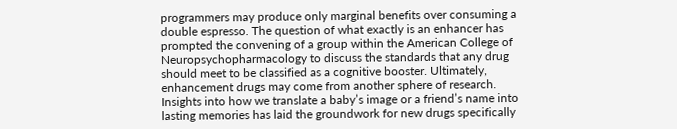programmers may produce only marginal benefits over consuming a double espresso. The question of what exactly is an enhancer has prompted the convening of a group within the American College of Neuropsychopharmacology to discuss the standards that any drug should meet to be classified as a cognitive booster. Ultimately, enhancement drugs may come from another sphere of research. Insights into how we translate a baby’s image or a friend’s name into lasting memories has laid the groundwork for new drugs specifically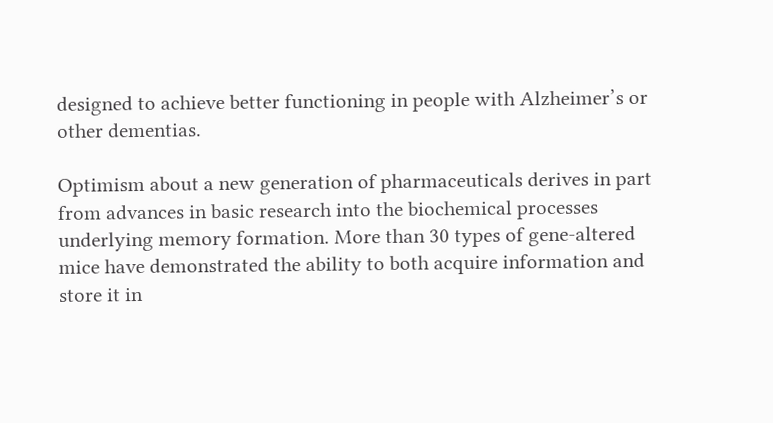designed to achieve better functioning in people with Alzheimer’s or other dementias.

Optimism about a new generation of pharmaceuticals derives in part from advances in basic research into the biochemical processes underlying memory formation. More than 30 types of gene-altered mice have demonstrated the ability to both acquire information and store it in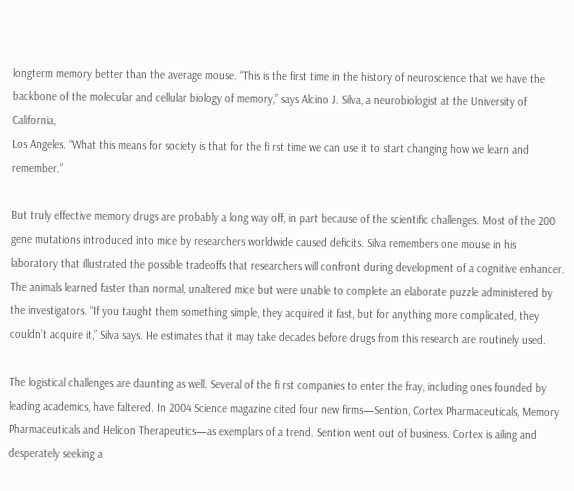longterm memory better than the average mouse. “This is the first time in the history of neuroscience that we have the backbone of the molecular and cellular biology of memory,” says Alcino J. Silva, a neurobiologist at the University of California,
Los Angeles. “What this means for society is that for the fi rst time we can use it to start changing how we learn and remember.”

But truly effective memory drugs are probably a long way off, in part because of the scientific challenges. Most of the 200 gene mutations introduced into mice by researchers worldwide caused deficits. Silva remembers one mouse in his laboratory that illustrated the possible tradeoffs that researchers will confront during development of a cognitive enhancer. The animals learned faster than normal, unaltered mice but were unable to complete an elaborate puzzle administered by the investigators. “If you taught them something simple, they acquired it fast, but for anything more complicated, they couldn’t acquire it,” Silva says. He estimates that it may take decades before drugs from this research are routinely used.

The logistical challenges are daunting as well. Several of the fi rst companies to enter the fray, including ones founded by leading academics, have faltered. In 2004 Science magazine cited four new firms—Sention, Cortex Pharmaceuticals, Memory Pharmaceuticals and Helicon Therapeutics—as exemplars of a trend. Sention went out of business. Cortex is ailing and desperately seeking a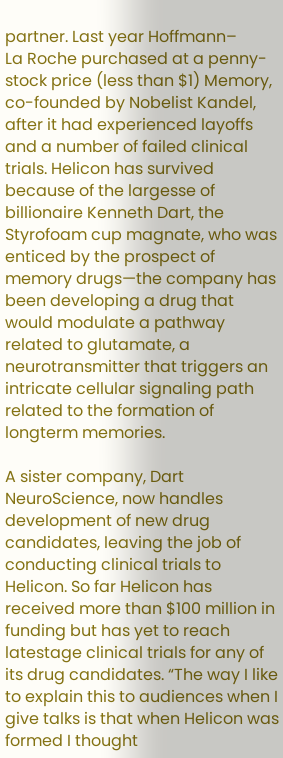partner. Last year Hoffmann–
La Roche purchased at a penny-stock price (less than $1) Memory, co-founded by Nobelist Kandel, after it had experienced layoffs and a number of failed clinical trials. Helicon has survived because of the largesse of billionaire Kenneth Dart, the Styrofoam cup magnate, who was enticed by the prospect of memory drugs—the company has been developing a drug that would modulate a pathway related to glutamate, a neurotransmitter that triggers an intricate cellular signaling path related to the formation of longterm memories.

A sister company, Dart NeuroScience, now handles development of new drug candidates, leaving the job of conducting clinical trials to Helicon. So far Helicon has received more than $100 million in funding but has yet to reach latestage clinical trials for any of its drug candidates. “The way I like to explain this to audiences when I give talks is that when Helicon was formed I thought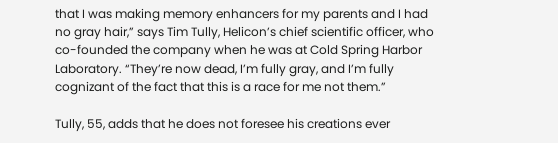that I was making memory enhancers for my parents and I had no gray hair,” says Tim Tully, Helicon’s chief scientific officer, who co-founded the company when he was at Cold Spring Harbor Laboratory. “They’re now dead, I’m fully gray, and I’m fully cognizant of the fact that this is a race for me not them.”

Tully, 55, adds that he does not foresee his creations ever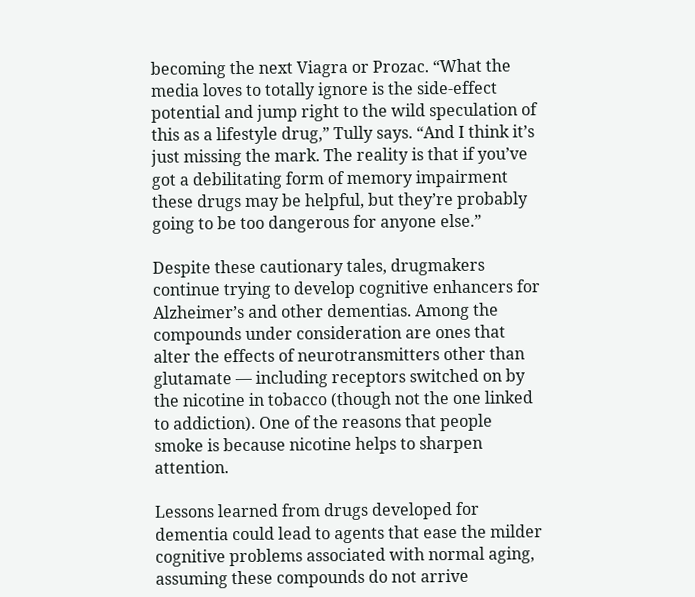becoming the next Viagra or Prozac. “What the media loves to totally ignore is the side-effect potential and jump right to the wild speculation of this as a lifestyle drug,” Tully says. “And I think it’s just missing the mark. The reality is that if you’ve got a debilitating form of memory impairment these drugs may be helpful, but they’re probably going to be too dangerous for anyone else.”

Despite these cautionary tales, drugmakers continue trying to develop cognitive enhancers for Alzheimer’s and other dementias. Among the compounds under consideration are ones that alter the effects of neurotransmitters other than glutamate — including receptors switched on by the nicotine in tobacco (though not the one linked to addiction). One of the reasons that people smoke is because nicotine helps to sharpen attention.

Lessons learned from drugs developed for dementia could lead to agents that ease the milder cognitive problems associated with normal aging, assuming these compounds do not arrive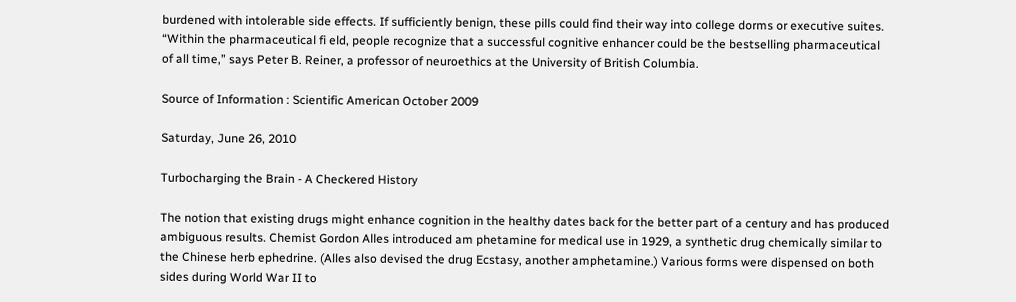burdened with intolerable side effects. If sufficiently benign, these pills could find their way into college dorms or executive suites. “Within the pharmaceutical fi eld, people recognize that a successful cognitive enhancer could be the bestselling pharmaceutical of all time,” says Peter B. Reiner, a professor of neuroethics at the University of British Columbia.

Source of Information : Scientific American October 2009

Saturday, June 26, 2010

Turbocharging the Brain - A Checkered History

The notion that existing drugs might enhance cognition in the healthy dates back for the better part of a century and has produced ambiguous results. Chemist Gordon Alles introduced am phetamine for medical use in 1929, a synthetic drug chemically similar to the Chinese herb ephedrine. (Alles also devised the drug Ecstasy, another amphetamine.) Various forms were dispensed on both sides during World War II to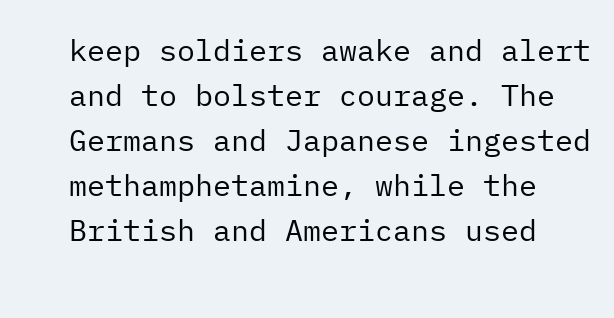keep soldiers awake and alert and to bolster courage. The Germans and Japanese ingested methamphetamine, while the British and Americans used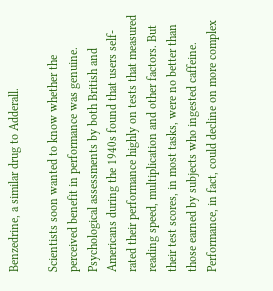Benzedrine, a similar drug to Adderall.

Scientists soon wanted to know whether the perceived benefit in performance was genuine. Psychological assessments by both British and Americans during the 1940s found that users self-rated their performance highly on tests that measured reading speed, multiplication and other factors. But their test scores, in most tasks, were no better than those earned by subjects who ingested caffeine. Performance, in fact, could decline on more complex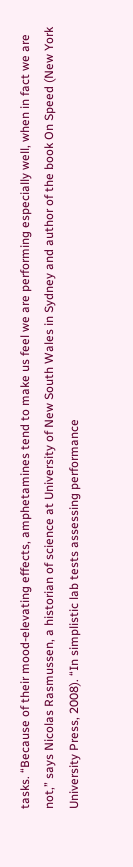tasks. “Because of their mood-elevating effects, amphetamines tend to make us feel we are performing especially well, when in fact we are not,” says Nicolas Rasmussen, a historian of science at University of New South Wales in Sydney and author of the book On Speed (New York University Press, 2008). “In simplistic lab tests assessing performance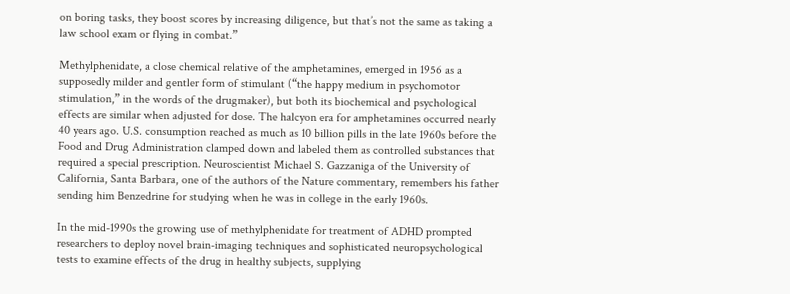on boring tasks, they boost scores by increasing diligence, but that’s not the same as taking a law school exam or flying in combat.”

Methylphenidate, a close chemical relative of the amphetamines, emerged in 1956 as a supposedly milder and gentler form of stimulant (“the happy medium in psychomotor stimulation,” in the words of the drugmaker), but both its biochemical and psychological effects are similar when adjusted for dose. The halcyon era for amphetamines occurred nearly 40 years ago. U.S. consumption reached as much as 10 billion pills in the late 1960s before the Food and Drug Administration clamped down and labeled them as controlled substances that required a special prescription. Neuroscientist Michael S. Gazzaniga of the University of California, Santa Barbara, one of the authors of the Nature commentary, remembers his father sending him Benzedrine for studying when he was in college in the early 1960s.

In the mid-1990s the growing use of methylphenidate for treatment of ADHD prompted researchers to deploy novel brain-imaging techniques and sophisticated neuropsychological tests to examine effects of the drug in healthy subjects, supplying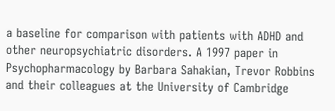a baseline for comparison with patients with ADHD and other neuropsychiatric disorders. A 1997 paper in Psychopharmacology by Barbara Sahakian, Trevor Robbins and their colleagues at the University of Cambridge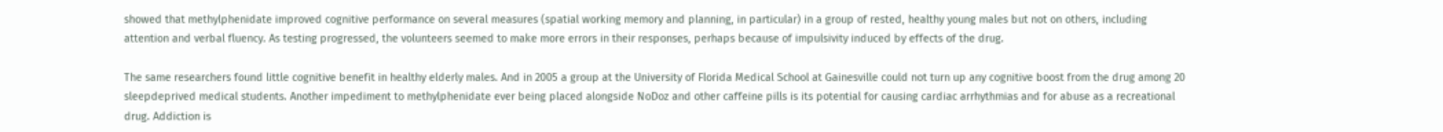showed that methylphenidate improved cognitive performance on several measures (spatial working memory and planning, in particular) in a group of rested, healthy young males but not on others, including attention and verbal fluency. As testing progressed, the volunteers seemed to make more errors in their responses, perhaps because of impulsivity induced by effects of the drug.

The same researchers found little cognitive benefit in healthy elderly males. And in 2005 a group at the University of Florida Medical School at Gainesville could not turn up any cognitive boost from the drug among 20 sleepdeprived medical students. Another impediment to methylphenidate ever being placed alongside NoDoz and other caffeine pills is its potential for causing cardiac arrhythmias and for abuse as a recreational drug. Addiction is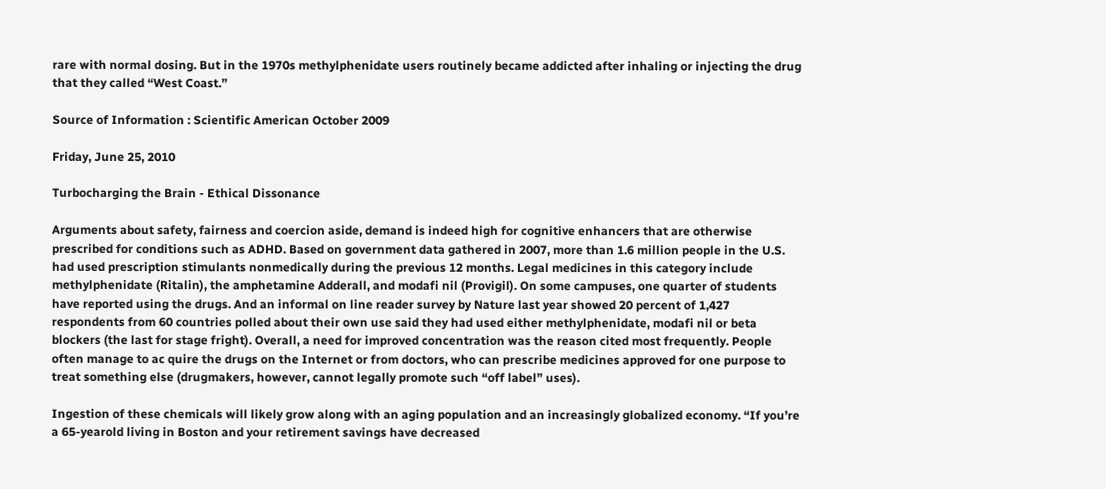rare with normal dosing. But in the 1970s methylphenidate users routinely became addicted after inhaling or injecting the drug that they called “West Coast.”

Source of Information : Scientific American October 2009

Friday, June 25, 2010

Turbocharging the Brain - Ethical Dissonance

Arguments about safety, fairness and coercion aside, demand is indeed high for cognitive enhancers that are otherwise prescribed for conditions such as ADHD. Based on government data gathered in 2007, more than 1.6 million people in the U.S. had used prescription stimulants nonmedically during the previous 12 months. Legal medicines in this category include methylphenidate (Ritalin), the amphetamine Adderall, and modafi nil (Provigil). On some campuses, one quarter of students have reported using the drugs. And an informal on line reader survey by Nature last year showed 20 percent of 1,427 respondents from 60 countries polled about their own use said they had used either methylphenidate, modafi nil or beta blockers (the last for stage fright). Overall, a need for improved concentration was the reason cited most frequently. People often manage to ac quire the drugs on the Internet or from doctors, who can prescribe medicines approved for one purpose to treat something else (drugmakers, however, cannot legally promote such “off label” uses).

Ingestion of these chemicals will likely grow along with an aging population and an increasingly globalized economy. “If you’re a 65-yearold living in Boston and your retirement savings have decreased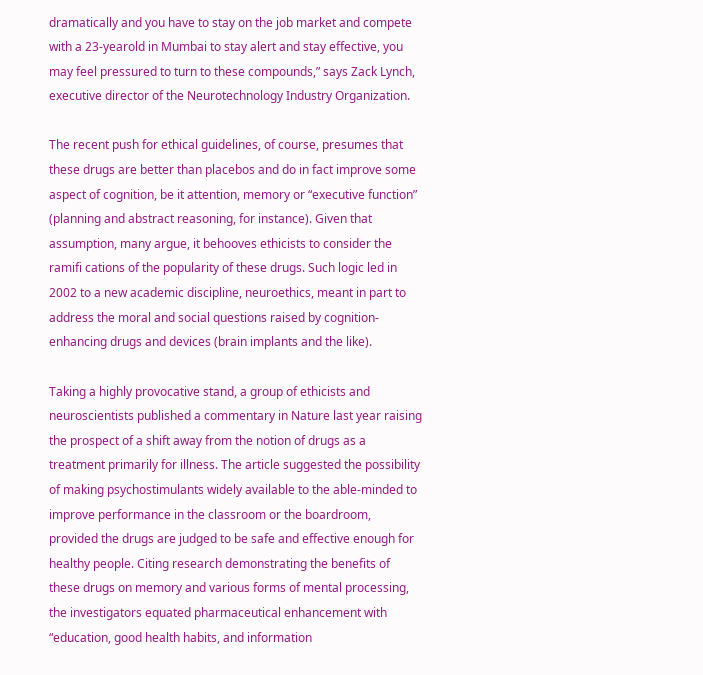dramatically and you have to stay on the job market and compete with a 23-yearold in Mumbai to stay alert and stay effective, you may feel pressured to turn to these compounds,” says Zack Lynch, executive director of the Neurotechnology Industry Organization.

The recent push for ethical guidelines, of course, presumes that these drugs are better than placebos and do in fact improve some aspect of cognition, be it attention, memory or “executive function” (planning and abstract reasoning, for instance). Given that assumption, many argue, it behooves ethicists to consider the ramifi cations of the popularity of these drugs. Such logic led in 2002 to a new academic discipline, neuroethics, meant in part to address the moral and social questions raised by cognition-enhancing drugs and devices (brain implants and the like).

Taking a highly provocative stand, a group of ethicists and neuroscientists published a commentary in Nature last year raising the prospect of a shift away from the notion of drugs as a treatment primarily for illness. The article suggested the possibility of making psychostimulants widely available to the able-minded to improve performance in the classroom or the boardroom, provided the drugs are judged to be safe and effective enough for healthy people. Citing research demonstrating the benefits of these drugs on memory and various forms of mental processing, the investigators equated pharmaceutical enhancement with “education, good health habits, and information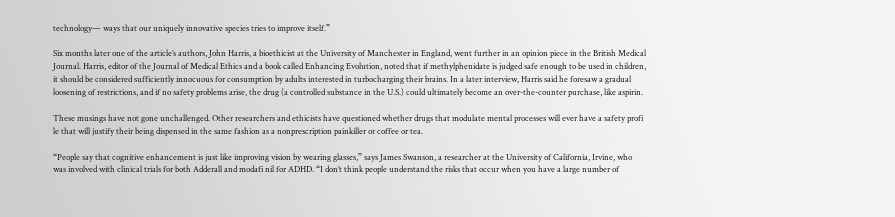technology— ways that our uniquely innovative species tries to improve itself.”

Six months later one of the article’s authors, John Harris, a bioethicist at the University of Manchester in England, went further in an opinion piece in the British Medical Journal. Harris, editor of the Journal of Medical Ethics and a book called Enhancing Evolution, noted that if methylphenidate is judged safe enough to be used in children, it should be considered sufficiently innocuous for consumption by adults interested in turbocharging their brains. In a later interview, Harris said he foresaw a gradual loosening of restrictions, and if no safety problems arise, the drug (a controlled substance in the U.S.) could ultimately become an over-the-counter purchase, like aspirin.

These musings have not gone unchallenged. Other researchers and ethicists have questioned whether drugs that modulate mental processes will ever have a safety profi le that will justify their being dispensed in the same fashion as a nonprescription painkiller or coffee or tea.

“People say that cognitive enhancement is just like improving vision by wearing glasses,” says James Swanson, a researcher at the University of California, Irvine, who was involved with clinical trials for both Adderall and modafi nil for ADHD. “I don’t think people understand the risks that occur when you have a large number of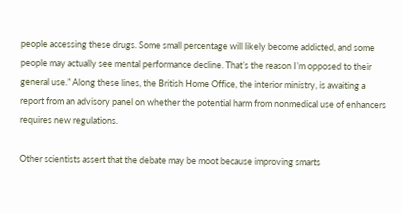people accessing these drugs. Some small percentage will likely become addicted, and some people may actually see mental performance decline. That’s the reason I’m opposed to their general use.” Along these lines, the British Home Office, the interior ministry, is awaiting a report from an advisory panel on whether the potential harm from nonmedical use of enhancers requires new regulations.

Other scientists assert that the debate may be moot because improving smarts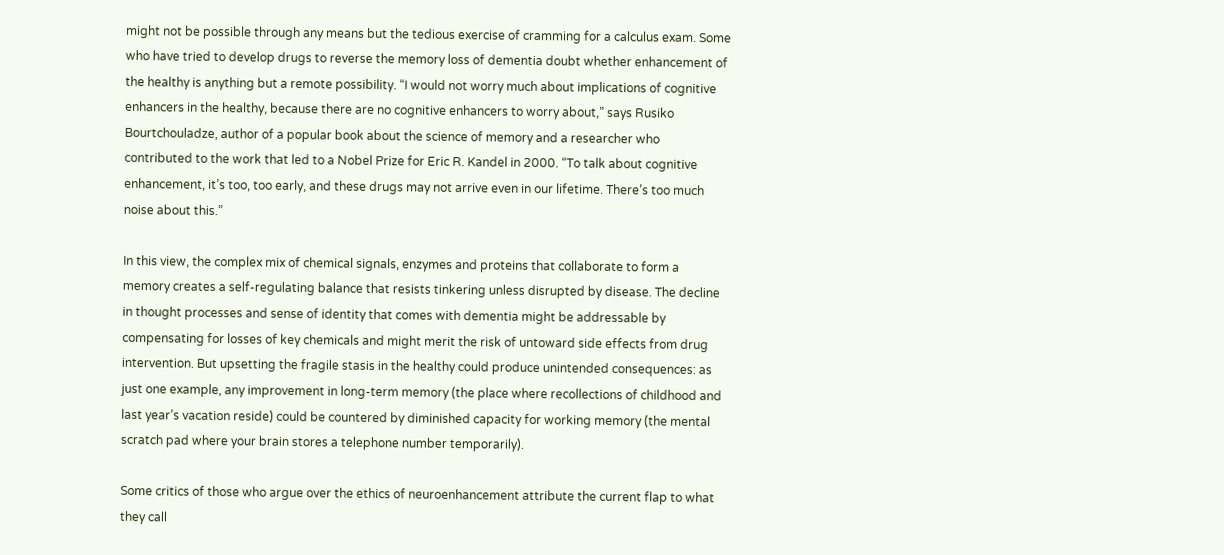might not be possible through any means but the tedious exercise of cramming for a calculus exam. Some who have tried to develop drugs to reverse the memory loss of dementia doubt whether enhancement of the healthy is anything but a remote possibility. “I would not worry much about implications of cognitive enhancers in the healthy, because there are no cognitive enhancers to worry about,” says Rusiko Bourtchouladze, author of a popular book about the science of memory and a researcher who contributed to the work that led to a Nobel Prize for Eric R. Kandel in 2000. “To talk about cognitive enhancement, it’s too, too early, and these drugs may not arrive even in our lifetime. There’s too much noise about this.”

In this view, the complex mix of chemical signals, enzymes and proteins that collaborate to form a memory creates a self-regulating balance that resists tinkering unless disrupted by disease. The decline in thought processes and sense of identity that comes with dementia might be addressable by compensating for losses of key chemicals and might merit the risk of untoward side effects from drug intervention. But upsetting the fragile stasis in the healthy could produce unintended consequences: as just one example, any improvement in long-term memory (the place where recollections of childhood and last year’s vacation reside) could be countered by diminished capacity for working memory (the mental scratch pad where your brain stores a telephone number temporarily).

Some critics of those who argue over the ethics of neuroenhancement attribute the current flap to what they call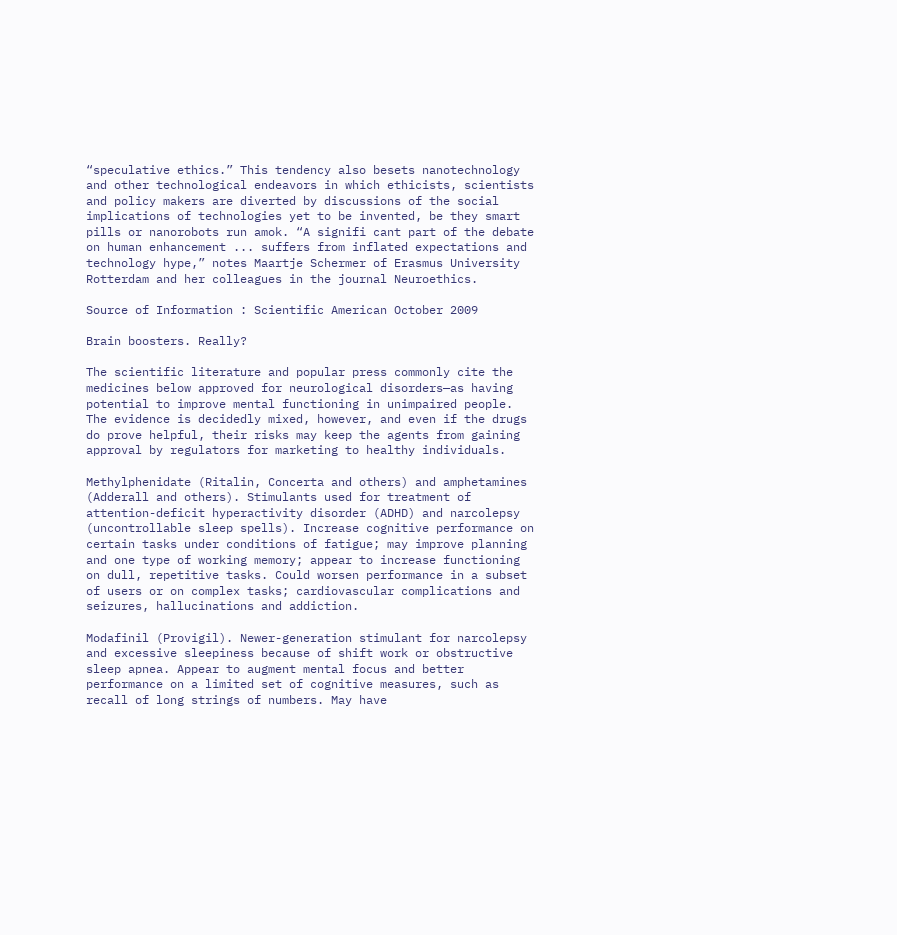“speculative ethics.” This tendency also besets nanotechnology and other technological endeavors in which ethicists, scientists and policy makers are diverted by discussions of the social implications of technologies yet to be invented, be they smart pills or nanorobots run amok. “A signifi cant part of the debate on human enhancement ... suffers from inflated expectations and technology hype,” notes Maartje Schermer of Erasmus University Rotterdam and her colleagues in the journal Neuroethics.

Source of Information : Scientific American October 2009

Brain boosters. Really?

The scientific literature and popular press commonly cite the medicines below approved for neurological disorders—as having potential to improve mental functioning in unimpaired people. The evidence is decidedly mixed, however, and even if the drugs do prove helpful, their risks may keep the agents from gaining approval by regulators for marketing to healthy individuals.

Methylphenidate (Ritalin, Concerta and others) and amphetamines (Adderall and others). Stimulants used for treatment of attention-deficit hyperactivity disorder (ADHD) and narcolepsy (uncontrollable sleep spells). Increase cognitive performance on certain tasks under conditions of fatigue; may improve planning and one type of working memory; appear to increase functioning on dull, repetitive tasks. Could worsen performance in a subset of users or on complex tasks; cardiovascular complications and seizures, hallucinations and addiction.

Modafinil (Provigil). Newer-generation stimulant for narcolepsy and excessive sleepiness because of shift work or obstructive sleep apnea. Appear to augment mental focus and better performance on a limited set of cognitive measures, such as recall of long strings of numbers. May have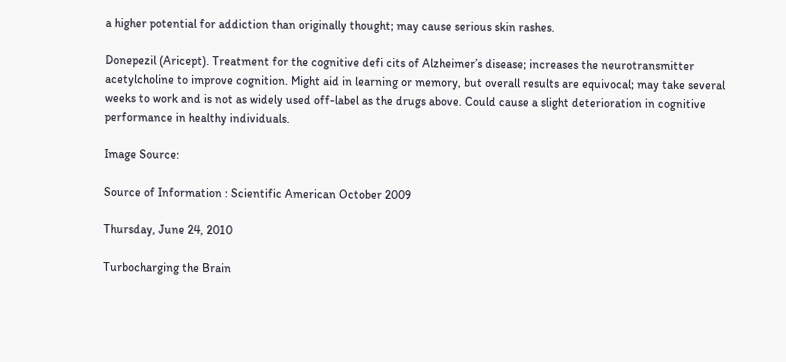a higher potential for addiction than originally thought; may cause serious skin rashes.

Donepezil (Aricept). Treatment for the cognitive defi cits of Alzheimer’s disease; increases the neurotransmitter acetylcholine to improve cognition. Might aid in learning or memory, but overall results are equivocal; may take several weeks to work and is not as widely used off-label as the drugs above. Could cause a slight deterioration in cognitive performance in healthy individuals.

Image Source:

Source of Information : Scientific American October 2009

Thursday, June 24, 2010

Turbocharging the Brain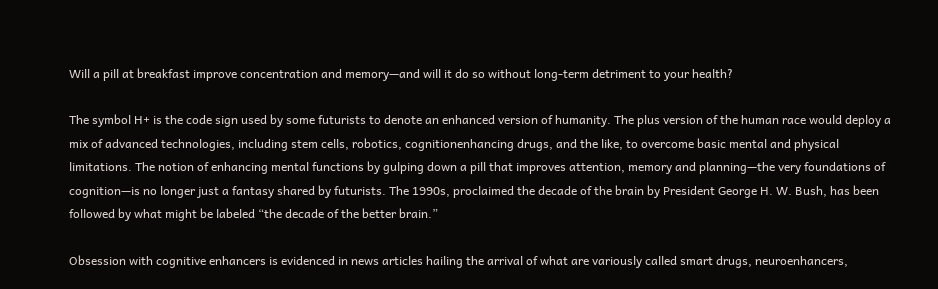Will a pill at breakfast improve concentration and memory—and will it do so without long-term detriment to your health?

The symbol H+ is the code sign used by some futurists to denote an enhanced version of humanity. The plus version of the human race would deploy a mix of advanced technologies, including stem cells, robotics, cognitionenhancing drugs, and the like, to overcome basic mental and physical limitations. The notion of enhancing mental functions by gulping down a pill that improves attention, memory and planning—the very foundations of cognition—is no longer just a fantasy shared by futurists. The 1990s, proclaimed the decade of the brain by President George H. W. Bush, has been followed by what might be labeled “the decade of the better brain.”

Obsession with cognitive enhancers is evidenced in news articles hailing the arrival of what are variously called smart drugs, neuroenhancers,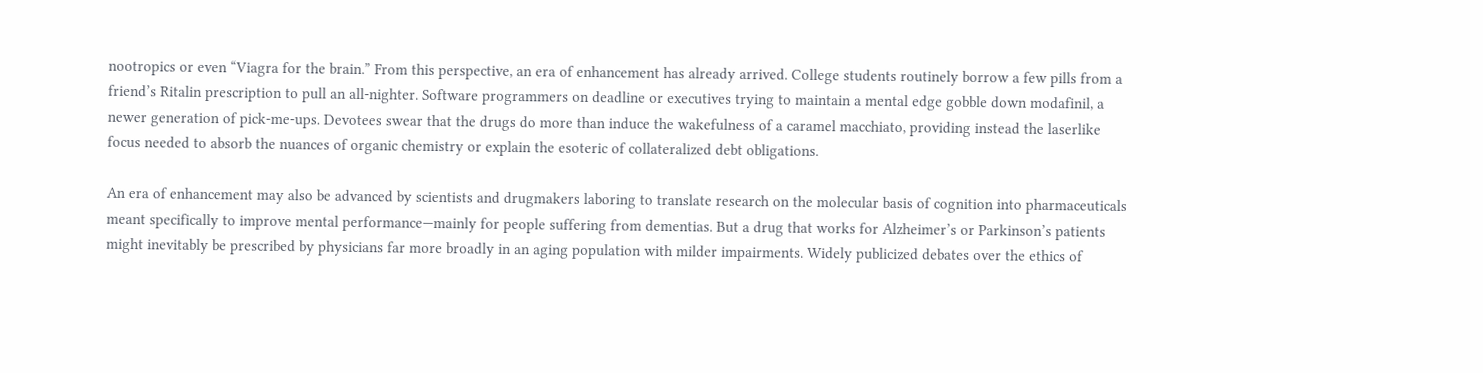nootropics or even “Viagra for the brain.” From this perspective, an era of enhancement has already arrived. College students routinely borrow a few pills from a friend’s Ritalin prescription to pull an all-nighter. Software programmers on deadline or executives trying to maintain a mental edge gobble down modafinil, a newer generation of pick-me-ups. Devotees swear that the drugs do more than induce the wakefulness of a caramel macchiato, providing instead the laserlike focus needed to absorb the nuances of organic chemistry or explain the esoteric of collateralized debt obligations.

An era of enhancement may also be advanced by scientists and drugmakers laboring to translate research on the molecular basis of cognition into pharmaceuticals meant specifically to improve mental performance—mainly for people suffering from dementias. But a drug that works for Alzheimer’s or Parkinson’s patients might inevitably be prescribed by physicians far more broadly in an aging population with milder impairments. Widely publicized debates over the ethics of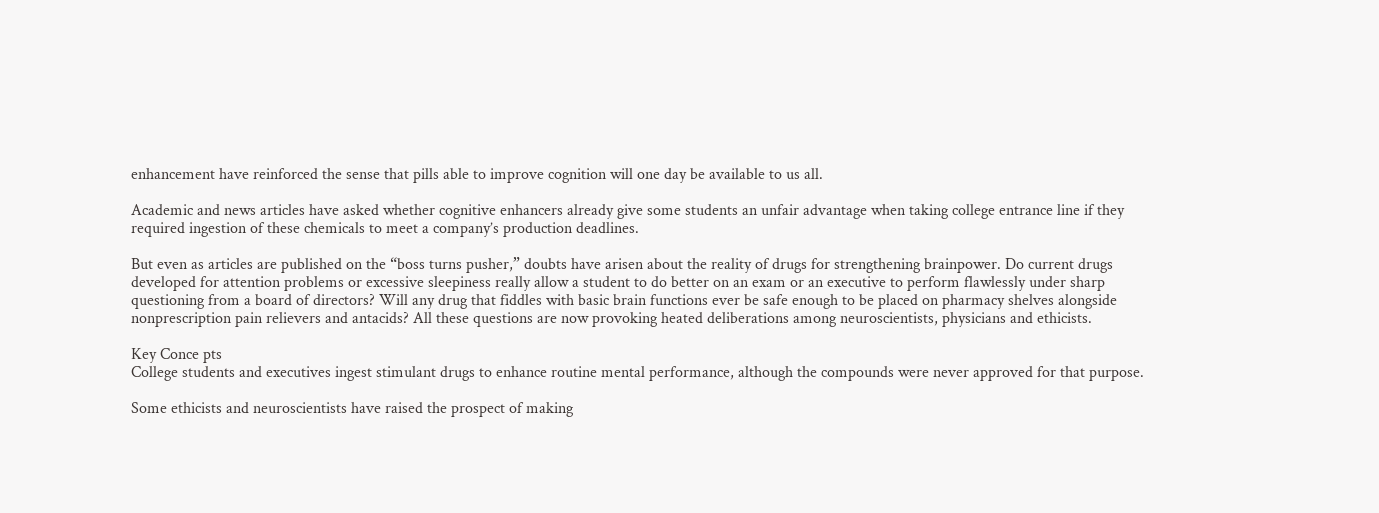enhancement have reinforced the sense that pills able to improve cognition will one day be available to us all.

Academic and news articles have asked whether cognitive enhancers already give some students an unfair advantage when taking college entrance line if they required ingestion of these chemicals to meet a company’s production deadlines.

But even as articles are published on the “boss turns pusher,” doubts have arisen about the reality of drugs for strengthening brainpower. Do current drugs developed for attention problems or excessive sleepiness really allow a student to do better on an exam or an executive to perform flawlessly under sharp questioning from a board of directors? Will any drug that fiddles with basic brain functions ever be safe enough to be placed on pharmacy shelves alongside nonprescription pain relievers and antacids? All these questions are now provoking heated deliberations among neuroscientists, physicians and ethicists.

Key Conce pts
College students and executives ingest stimulant drugs to enhance routine mental performance, although the compounds were never approved for that purpose.

Some ethicists and neuroscientists have raised the prospect of making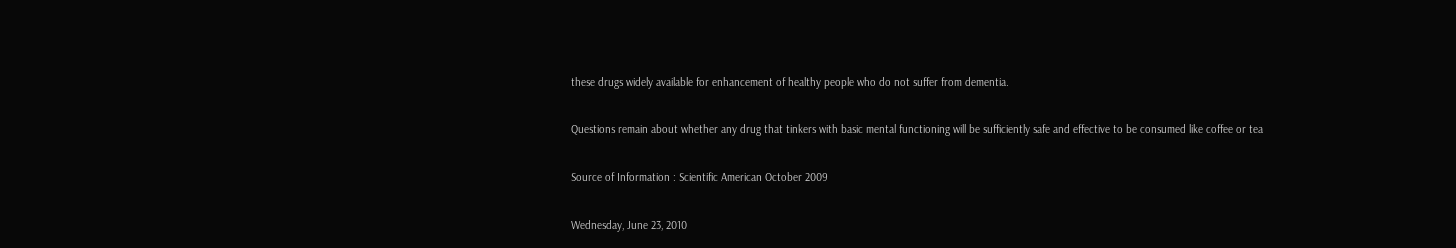these drugs widely available for enhancement of healthy people who do not suffer from dementia.

Questions remain about whether any drug that tinkers with basic mental functioning will be sufficiently safe and effective to be consumed like coffee or tea

Source of Information : Scientific American October 2009

Wednesday, June 23, 2010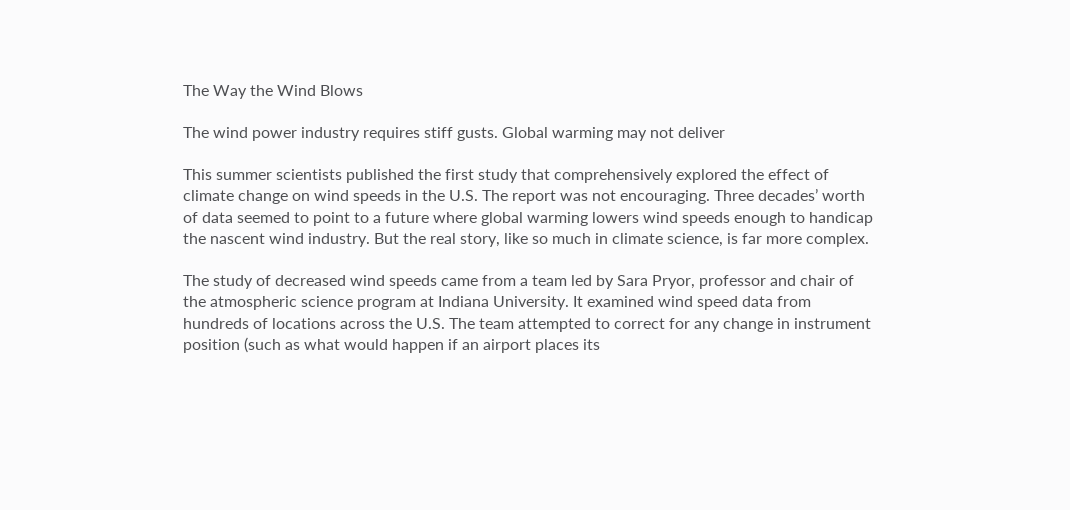The Way the Wind Blows

The wind power industry requires stiff gusts. Global warming may not deliver

This summer scientists published the first study that comprehensively explored the effect of climate change on wind speeds in the U.S. The report was not encouraging. Three decades’ worth of data seemed to point to a future where global warming lowers wind speeds enough to handicap the nascent wind industry. But the real story, like so much in climate science, is far more complex.

The study of decreased wind speeds came from a team led by Sara Pryor, professor and chair of the atmospheric science program at Indiana University. It examined wind speed data from hundreds of locations across the U.S. The team attempted to correct for any change in instrument position (such as what would happen if an airport places its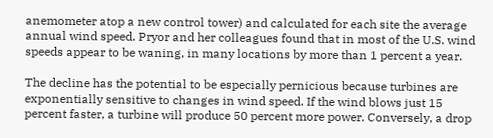anemometer atop a new control tower) and calculated for each site the average annual wind speed. Pryor and her colleagues found that in most of the U.S. wind speeds appear to be waning, in many locations by more than 1 percent a year.

The decline has the potential to be especially pernicious because turbines are exponentially sensitive to changes in wind speed. If the wind blows just 15 percent faster, a turbine will produce 50 percent more power. Conversely, a drop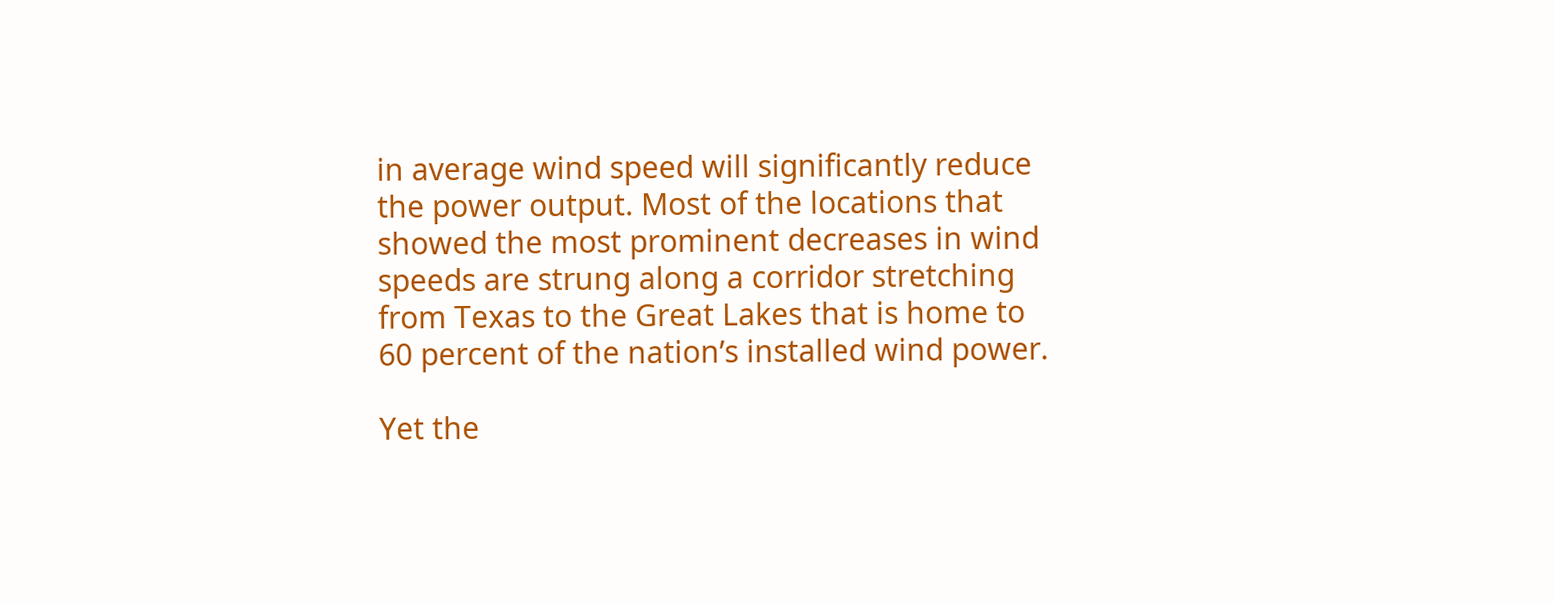in average wind speed will significantly reduce the power output. Most of the locations that showed the most prominent decreases in wind speeds are strung along a corridor stretching from Texas to the Great Lakes that is home to 60 percent of the nation’s installed wind power.

Yet the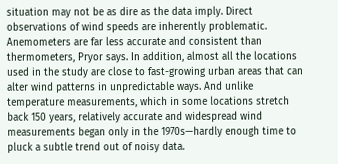situation may not be as dire as the data imply. Direct observations of wind speeds are inherently problematic. Anemometers are far less accurate and consistent than thermometers, Pryor says. In addition, almost all the locations used in the study are close to fast-growing urban areas that can alter wind patterns in unpredictable ways. And unlike temperature measurements, which in some locations stretch back 150 years, relatively accurate and widespread wind measurements began only in the 1970s—hardly enough time to pluck a subtle trend out of noisy data.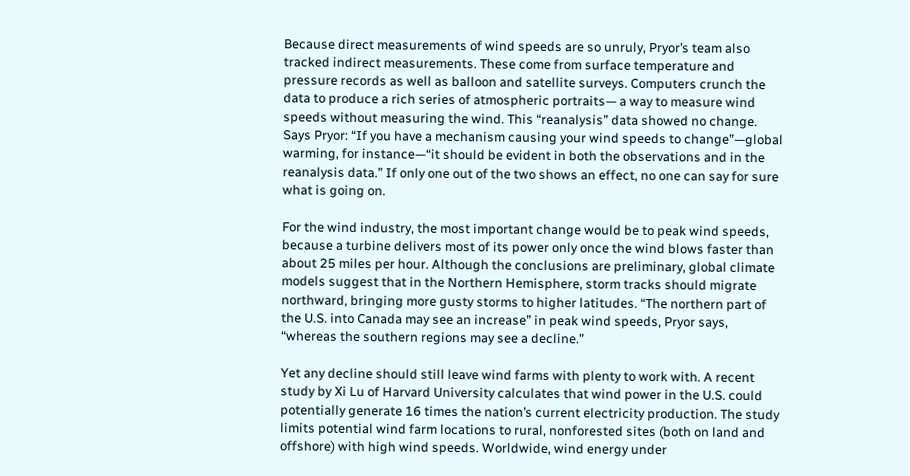Because direct measurements of wind speeds are so unruly, Pryor’s team also tracked indirect measurements. These come from surface temperature and pressure records as well as balloon and satellite surveys. Computers crunch the data to produce a rich series of atmospheric portraits— a way to measure wind speeds without measuring the wind. This “reanalysis” data showed no change. Says Pryor: “If you have a mechanism causing your wind speeds to change”—global warming, for instance—“it should be evident in both the observations and in the reanalysis data.” If only one out of the two shows an effect, no one can say for sure what is going on.

For the wind industry, the most important change would be to peak wind speeds, because a turbine delivers most of its power only once the wind blows faster than about 25 miles per hour. Although the conclusions are preliminary, global climate models suggest that in the Northern Hemisphere, storm tracks should migrate northward, bringing more gusty storms to higher latitudes. “The northern part of the U.S. into Canada may see an increase” in peak wind speeds, Pryor says, “whereas the southern regions may see a decline.”

Yet any decline should still leave wind farms with plenty to work with. A recent study by Xi Lu of Harvard University calculates that wind power in the U.S. could potentially generate 16 times the nation’s current electricity production. The study limits potential wind farm locations to rural, nonforested sites (both on land and offshore) with high wind speeds. Worldwide, wind energy under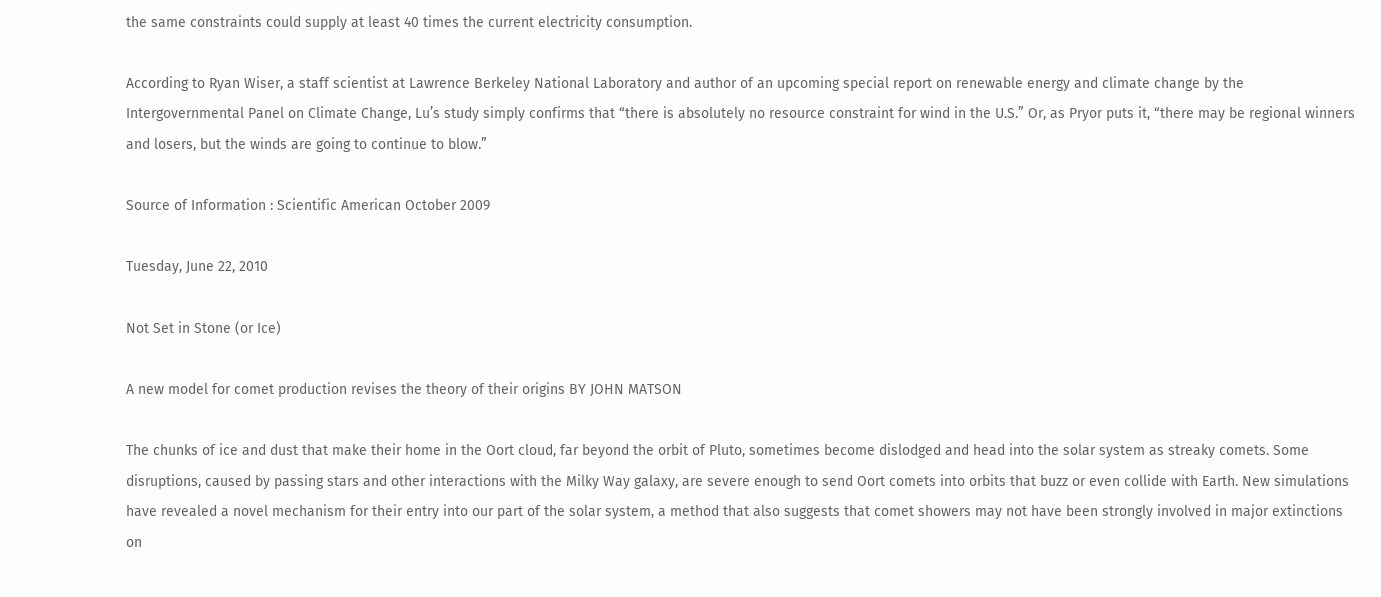the same constraints could supply at least 40 times the current electricity consumption.

According to Ryan Wiser, a staff scientist at Lawrence Berkeley National Laboratory and author of an upcoming special report on renewable energy and climate change by the Intergovernmental Panel on Climate Change, Lu’s study simply confirms that “there is absolutely no resource constraint for wind in the U.S.” Or, as Pryor puts it, “there may be regional winners and losers, but the winds are going to continue to blow.”

Source of Information : Scientific American October 2009

Tuesday, June 22, 2010

Not Set in Stone (or Ice)

A new model for comet production revises the theory of their origins BY JOHN MATSON

The chunks of ice and dust that make their home in the Oort cloud, far beyond the orbit of Pluto, sometimes become dislodged and head into the solar system as streaky comets. Some disruptions, caused by passing stars and other interactions with the Milky Way galaxy, are severe enough to send Oort comets into orbits that buzz or even collide with Earth. New simulations have revealed a novel mechanism for their entry into our part of the solar system, a method that also suggests that comet showers may not have been strongly involved in major extinctions on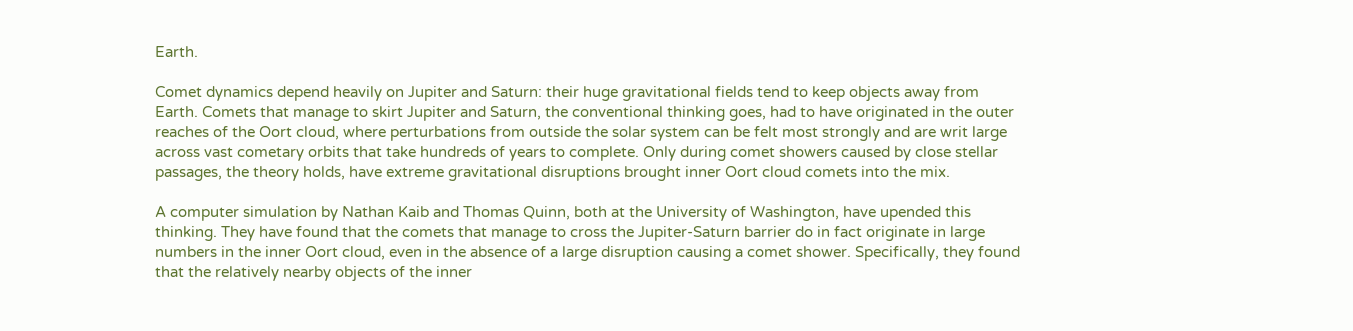Earth.

Comet dynamics depend heavily on Jupiter and Saturn: their huge gravitational fields tend to keep objects away from Earth. Comets that manage to skirt Jupiter and Saturn, the conventional thinking goes, had to have originated in the outer reaches of the Oort cloud, where perturbations from outside the solar system can be felt most strongly and are writ large across vast cometary orbits that take hundreds of years to complete. Only during comet showers caused by close stellar passages, the theory holds, have extreme gravitational disruptions brought inner Oort cloud comets into the mix.

A computer simulation by Nathan Kaib and Thomas Quinn, both at the University of Washington, have upended this thinking. They have found that the comets that manage to cross the Jupiter-Saturn barrier do in fact originate in large numbers in the inner Oort cloud, even in the absence of a large disruption causing a comet shower. Specifically, they found that the relatively nearby objects of the inner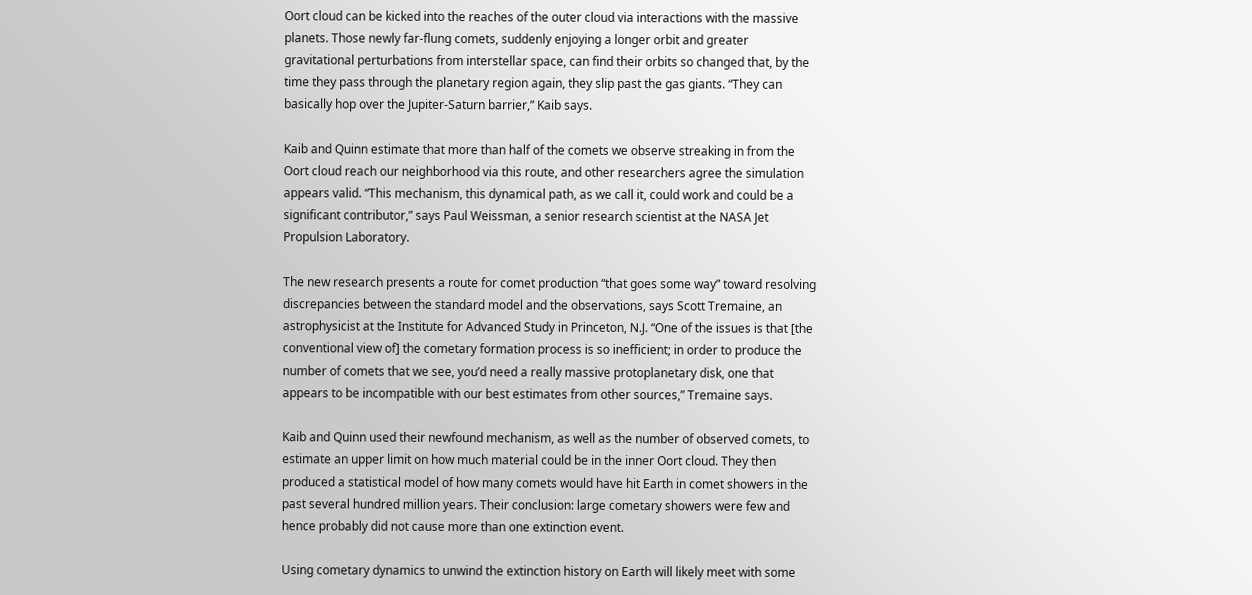Oort cloud can be kicked into the reaches of the outer cloud via interactions with the massive planets. Those newly far-flung comets, suddenly enjoying a longer orbit and greater gravitational perturbations from interstellar space, can find their orbits so changed that, by the time they pass through the planetary region again, they slip past the gas giants. “They can basically hop over the Jupiter-Saturn barrier,” Kaib says.

Kaib and Quinn estimate that more than half of the comets we observe streaking in from the Oort cloud reach our neighborhood via this route, and other researchers agree the simulation appears valid. “This mechanism, this dynamical path, as we call it, could work and could be a significant contributor,” says Paul Weissman, a senior research scientist at the NASA Jet Propulsion Laboratory.

The new research presents a route for comet production “that goes some way” toward resolving discrepancies between the standard model and the observations, says Scott Tremaine, an astrophysicist at the Institute for Advanced Study in Princeton, N.J. “One of the issues is that [the conventional view of] the cometary formation process is so inefficient; in order to produce the number of comets that we see, you’d need a really massive protoplanetary disk, one that appears to be incompatible with our best estimates from other sources,” Tremaine says.

Kaib and Quinn used their newfound mechanism, as well as the number of observed comets, to estimate an upper limit on how much material could be in the inner Oort cloud. They then produced a statistical model of how many comets would have hit Earth in comet showers in the past several hundred million years. Their conclusion: large cometary showers were few and hence probably did not cause more than one extinction event.

Using cometary dynamics to unwind the extinction history on Earth will likely meet with some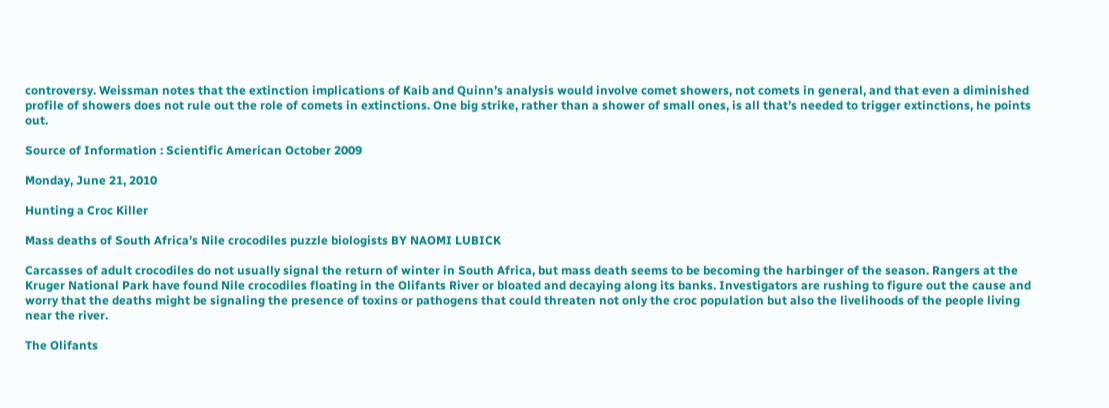controversy. Weissman notes that the extinction implications of Kaib and Quinn’s analysis would involve comet showers, not comets in general, and that even a diminished profile of showers does not rule out the role of comets in extinctions. One big strike, rather than a shower of small ones, is all that’s needed to trigger extinctions, he points out.

Source of Information : Scientific American October 2009

Monday, June 21, 2010

Hunting a Croc Killer

Mass deaths of South Africa’s Nile crocodiles puzzle biologists BY NAOMI LUBICK

Carcasses of adult crocodiles do not usually signal the return of winter in South Africa, but mass death seems to be becoming the harbinger of the season. Rangers at the Kruger National Park have found Nile crocodiles floating in the Olifants River or bloated and decaying along its banks. Investigators are rushing to figure out the cause and worry that the deaths might be signaling the presence of toxins or pathogens that could threaten not only the croc population but also the livelihoods of the people living near the river.

The Olifants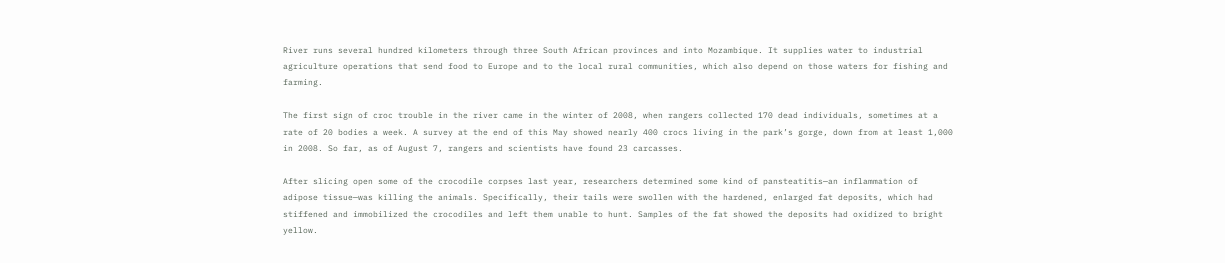River runs several hundred kilometers through three South African provinces and into Mozambique. It supplies water to industrial agriculture operations that send food to Europe and to the local rural communities, which also depend on those waters for fishing and farming.

The first sign of croc trouble in the river came in the winter of 2008, when rangers collected 170 dead individuals, sometimes at a rate of 20 bodies a week. A survey at the end of this May showed nearly 400 crocs living in the park’s gorge, down from at least 1,000 in 2008. So far, as of August 7, rangers and scientists have found 23 carcasses.

After slicing open some of the crocodile corpses last year, researchers determined some kind of pansteatitis—an inflammation of adipose tissue—was killing the animals. Specifically, their tails were swollen with the hardened, enlarged fat deposits, which had stiffened and immobilized the crocodiles and left them unable to hunt. Samples of the fat showed the deposits had oxidized to bright yellow.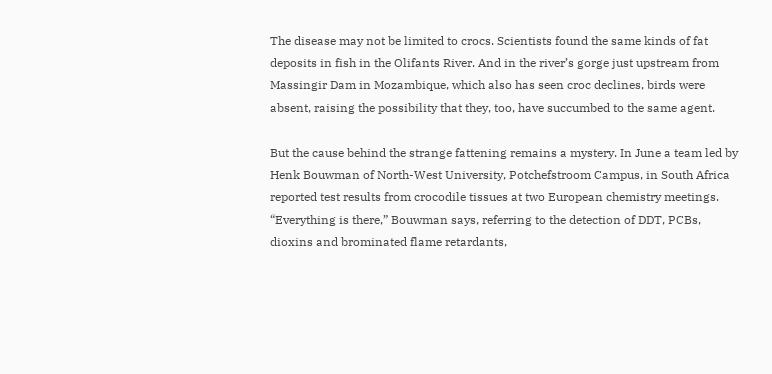The disease may not be limited to crocs. Scientists found the same kinds of fat deposits in fish in the Olifants River. And in the river’s gorge just upstream from Massingir Dam in Mozambique, which also has seen croc declines, birds were absent, raising the possibility that they, too, have succumbed to the same agent.

But the cause behind the strange fattening remains a mystery. In June a team led by Henk Bouwman of North-West University, Potchefstroom Campus, in South Africa reported test results from crocodile tissues at two European chemistry meetings. “Everything is there,” Bouwman says, referring to the detection of DDT, PCBs, dioxins and brominated flame retardants,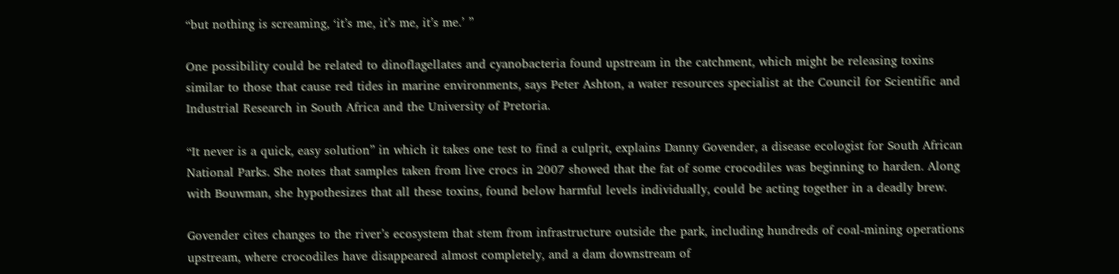“but nothing is screaming, ‘it’s me, it’s me, it’s me.’ ”

One possibility could be related to dinoflagellates and cyanobacteria found upstream in the catchment, which might be releasing toxins similar to those that cause red tides in marine environments, says Peter Ashton, a water resources specialist at the Council for Scientific and Industrial Research in South Africa and the University of Pretoria.

“It never is a quick, easy solution” in which it takes one test to find a culprit, explains Danny Govender, a disease ecologist for South African National Parks. She notes that samples taken from live crocs in 2007 showed that the fat of some crocodiles was beginning to harden. Along with Bouwman, she hypothesizes that all these toxins, found below harmful levels individually, could be acting together in a deadly brew.

Govender cites changes to the river’s ecosystem that stem from infrastructure outside the park, including hundreds of coal-mining operations upstream, where crocodiles have disappeared almost completely, and a dam downstream of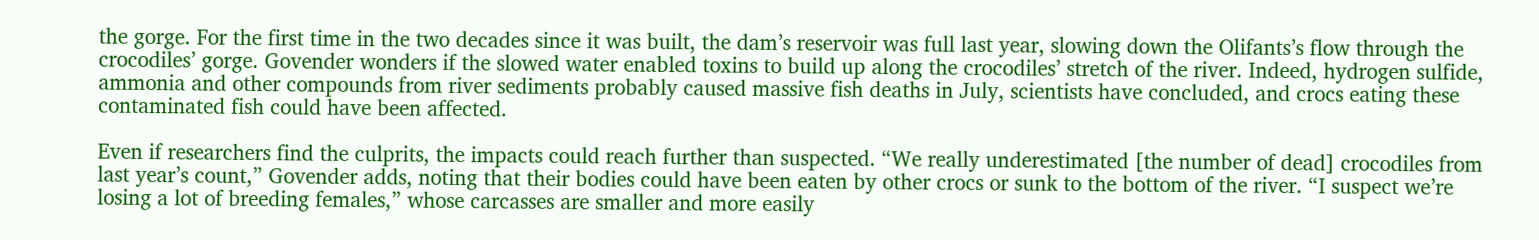the gorge. For the first time in the two decades since it was built, the dam’s reservoir was full last year, slowing down the Olifants’s flow through the crocodiles’ gorge. Govender wonders if the slowed water enabled toxins to build up along the crocodiles’ stretch of the river. Indeed, hydrogen sulfide, ammonia and other compounds from river sediments probably caused massive fish deaths in July, scientists have concluded, and crocs eating these contaminated fish could have been affected.

Even if researchers find the culprits, the impacts could reach further than suspected. “We really underestimated [the number of dead] crocodiles from last year’s count,” Govender adds, noting that their bodies could have been eaten by other crocs or sunk to the bottom of the river. “I suspect we’re losing a lot of breeding females,” whose carcasses are smaller and more easily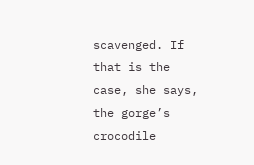scavenged. If that is the case, she says, the gorge’s crocodile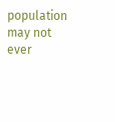population may not ever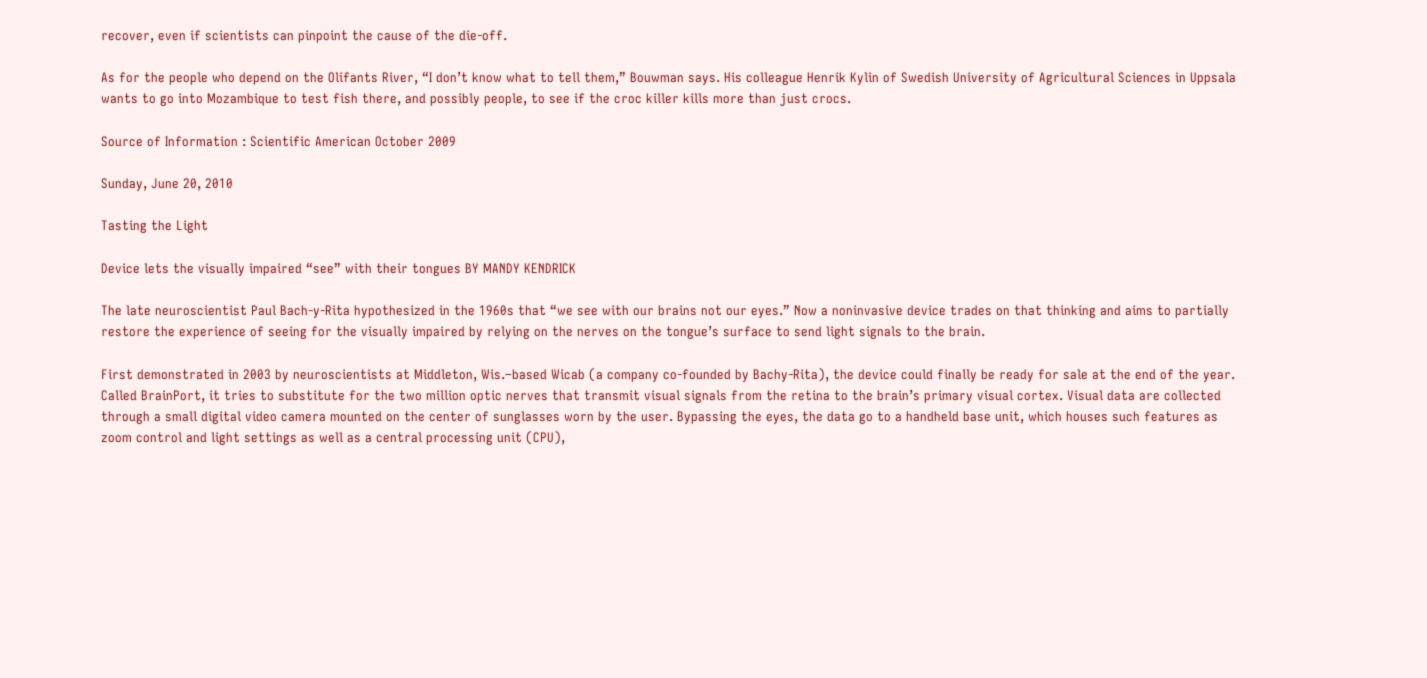recover, even if scientists can pinpoint the cause of the die-off.

As for the people who depend on the Olifants River, “I don’t know what to tell them,” Bouwman says. His colleague Henrik Kylin of Swedish University of Agricultural Sciences in Uppsala wants to go into Mozambique to test fish there, and possibly people, to see if the croc killer kills more than just crocs.

Source of Information : Scientific American October 2009

Sunday, June 20, 2010

Tasting the Light

Device lets the visually impaired “see” with their tongues BY MANDY KENDRICK

The late neuroscientist Paul Bach-y-Rita hypothesized in the 1960s that “we see with our brains not our eyes.” Now a noninvasive device trades on that thinking and aims to partially restore the experience of seeing for the visually impaired by relying on the nerves on the tongue’s surface to send light signals to the brain.

First demonstrated in 2003 by neuroscientists at Middleton, Wis.–based Wicab (a company co-founded by Bachy-Rita), the device could finally be ready for sale at the end of the year. Called BrainPort, it tries to substitute for the two million optic nerves that transmit visual signals from the retina to the brain’s primary visual cortex. Visual data are collected through a small digital video camera mounted on the center of sunglasses worn by the user. Bypassing the eyes, the data go to a handheld base unit, which houses such features as zoom control and light settings as well as a central processing unit (CPU),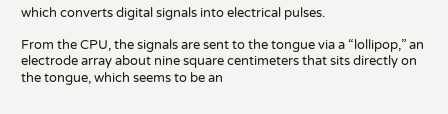which converts digital signals into electrical pulses.

From the CPU, the signals are sent to the tongue via a “lollipop,” an electrode array about nine square centimeters that sits directly on the tongue, which seems to be an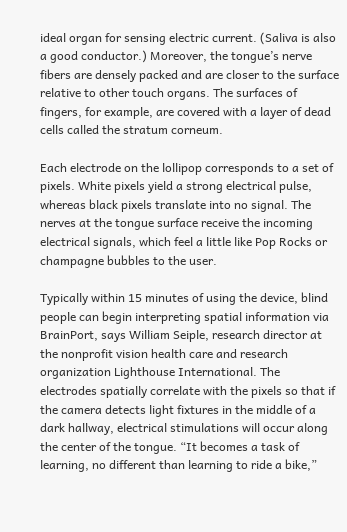ideal organ for sensing electric current. (Saliva is also a good conductor.) Moreover, the tongue’s nerve fibers are densely packed and are closer to the surface relative to other touch organs. The surfaces of fingers, for example, are covered with a layer of dead cells called the stratum corneum.

Each electrode on the lollipop corresponds to a set of pixels. White pixels yield a strong electrical pulse, whereas black pixels translate into no signal. The nerves at the tongue surface receive the incoming electrical signals, which feel a little like Pop Rocks or champagne bubbles to the user.

Typically within 15 minutes of using the device, blind people can begin interpreting spatial information via BrainPort, says William Seiple, research director at the nonprofit vision health care and research organization Lighthouse International. The electrodes spatially correlate with the pixels so that if the camera detects light fixtures in the middle of a dark hallway, electrical stimulations will occur along the center of the tongue. “It becomes a task of learning, no different than learning to ride a bike,”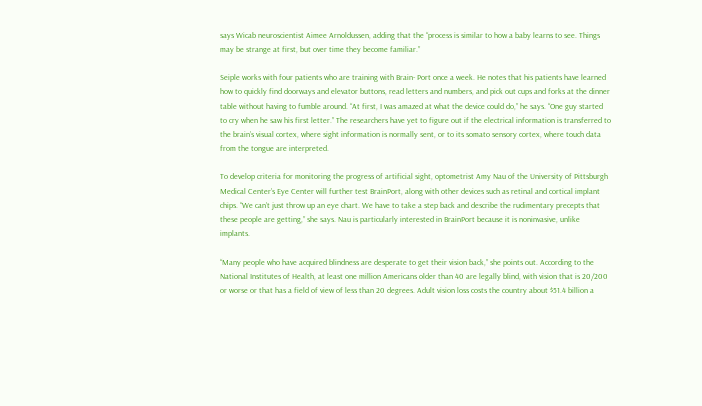says Wicab neuroscientist Aimee Arnoldussen, adding that the “process is similar to how a baby learns to see. Things may be strange at first, but over time they become familiar.”

Seiple works with four patients who are training with Brain- Port once a week. He notes that his patients have learned how to quickly find doorways and elevator buttons, read letters and numbers, and pick out cups and forks at the dinner table without having to fumble around. “At first, I was amazed at what the device could do,” he says. “One guy started to cry when he saw his first letter.” The researchers have yet to figure out if the electrical information is transferred to the brain’s visual cortex, where sight information is normally sent, or to its somato sensory cortex, where touch data from the tongue are interpreted.

To develop criteria for monitoring the progress of artificial sight, optometrist Amy Nau of the University of Pittsburgh Medical Center’s Eye Center will further test BrainPort, along with other devices such as retinal and cortical implant chips. “We can’t just throw up an eye chart. We have to take a step back and describe the rudimentary precepts that these people are getting,” she says. Nau is particularly interested in BrainPort because it is noninvasive, unlike implants.

“Many people who have acquired blindness are desperate to get their vision back,” she points out. According to the National Institutes of Health, at least one million Americans older than 40 are legally blind, with vision that is 20/200 or worse or that has a field of view of less than 20 degrees. Adult vision loss costs the country about $51.4 billion a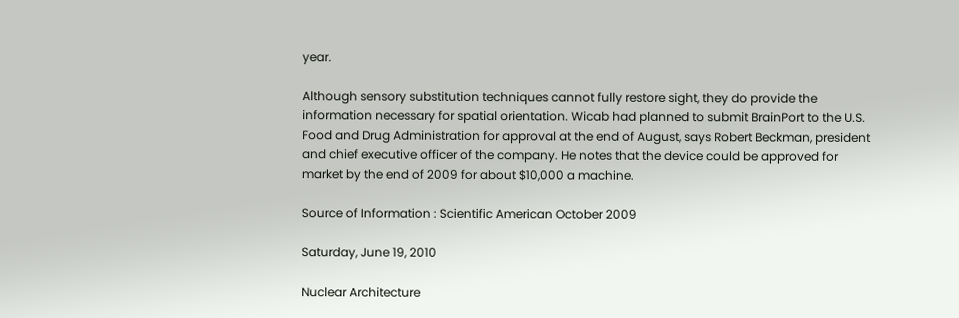year.

Although sensory substitution techniques cannot fully restore sight, they do provide the information necessary for spatial orientation. Wicab had planned to submit BrainPort to the U.S. Food and Drug Administration for approval at the end of August, says Robert Beckman, president and chief executive officer of the company. He notes that the device could be approved for market by the end of 2009 for about $10,000 a machine.

Source of Information : Scientific American October 2009

Saturday, June 19, 2010

Nuclear Architecture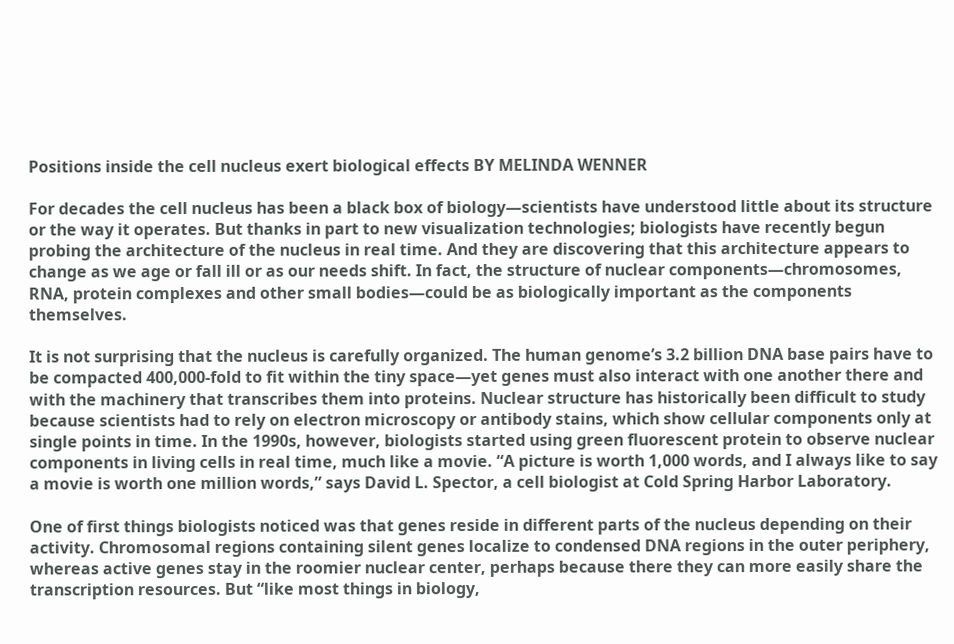Positions inside the cell nucleus exert biological effects BY MELINDA WENNER

For decades the cell nucleus has been a black box of biology—scientists have understood little about its structure or the way it operates. But thanks in part to new visualization technologies; biologists have recently begun probing the architecture of the nucleus in real time. And they are discovering that this architecture appears to change as we age or fall ill or as our needs shift. In fact, the structure of nuclear components—chromosomes, RNA, protein complexes and other small bodies—could be as biologically important as the components themselves.

It is not surprising that the nucleus is carefully organized. The human genome’s 3.2 billion DNA base pairs have to be compacted 400,000-fold to fit within the tiny space—yet genes must also interact with one another there and with the machinery that transcribes them into proteins. Nuclear structure has historically been difficult to study because scientists had to rely on electron microscopy or antibody stains, which show cellular components only at single points in time. In the 1990s, however, biologists started using green fluorescent protein to observe nuclear components in living cells in real time, much like a movie. “A picture is worth 1,000 words, and I always like to say a movie is worth one million words,” says David L. Spector, a cell biologist at Cold Spring Harbor Laboratory.

One of first things biologists noticed was that genes reside in different parts of the nucleus depending on their activity. Chromosomal regions containing silent genes localize to condensed DNA regions in the outer periphery, whereas active genes stay in the roomier nuclear center, perhaps because there they can more easily share the transcription resources. But “like most things in biology,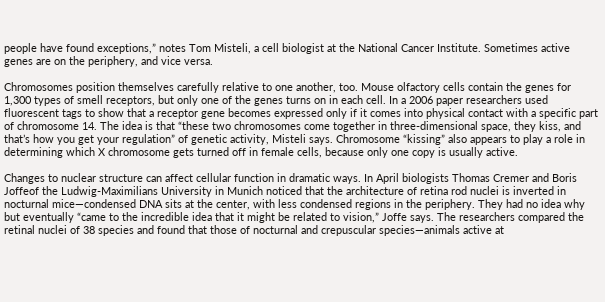people have found exceptions,” notes Tom Misteli, a cell biologist at the National Cancer Institute. Sometimes active genes are on the periphery, and vice versa.

Chromosomes position themselves carefully relative to one another, too. Mouse olfactory cells contain the genes for 1,300 types of smell receptors, but only one of the genes turns on in each cell. In a 2006 paper researchers used fluorescent tags to show that a receptor gene becomes expressed only if it comes into physical contact with a specific part of chromosome 14. The idea is that “these two chromosomes come together in three-dimensional space, they kiss, and that’s how you get your regulation” of genetic activity, Misteli says. Chromosome “kissing” also appears to play a role in determining which X chromosome gets turned off in female cells, because only one copy is usually active.

Changes to nuclear structure can affect cellular function in dramatic ways. In April biologists Thomas Cremer and Boris Joffeof the Ludwig-Maximilians University in Munich noticed that the architecture of retina rod nuclei is inverted in nocturnal mice—condensed DNA sits at the center, with less condensed regions in the periphery. They had no idea why but eventually “came to the incredible idea that it might be related to vision,” Joffe says. The researchers compared the retinal nuclei of 38 species and found that those of nocturnal and crepuscular species—animals active at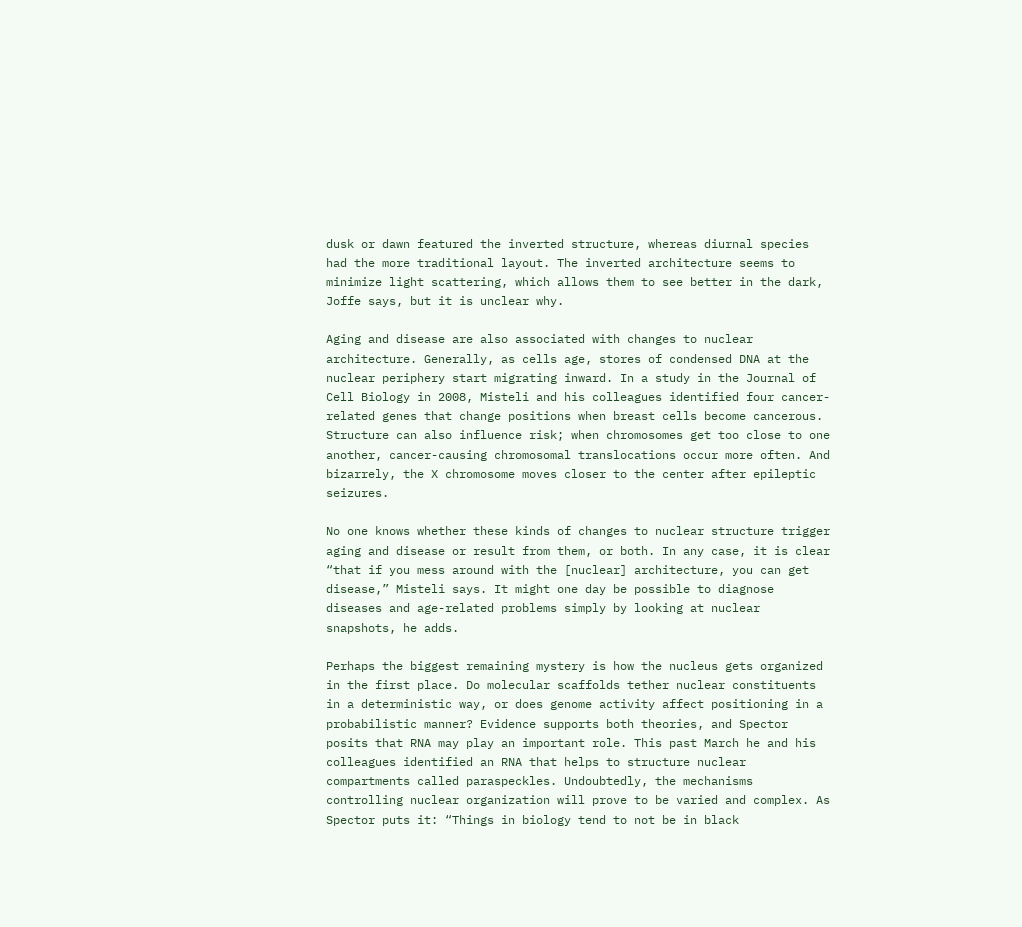dusk or dawn featured the inverted structure, whereas diurnal species had the more traditional layout. The inverted architecture seems to minimize light scattering, which allows them to see better in the dark, Joffe says, but it is unclear why.

Aging and disease are also associated with changes to nuclear architecture. Generally, as cells age, stores of condensed DNA at the nuclear periphery start migrating inward. In a study in the Journal of Cell Biology in 2008, Misteli and his colleagues identified four cancer-related genes that change positions when breast cells become cancerous. Structure can also influence risk; when chromosomes get too close to one another, cancer-causing chromosomal translocations occur more often. And bizarrely, the X chromosome moves closer to the center after epileptic seizures.

No one knows whether these kinds of changes to nuclear structure trigger aging and disease or result from them, or both. In any case, it is clear “that if you mess around with the [nuclear] architecture, you can get disease,” Misteli says. It might one day be possible to diagnose diseases and age-related problems simply by looking at nuclear snapshots, he adds.

Perhaps the biggest remaining mystery is how the nucleus gets organized in the first place. Do molecular scaffolds tether nuclear constituents in a deterministic way, or does genome activity affect positioning in a probabilistic manner? Evidence supports both theories, and Spector posits that RNA may play an important role. This past March he and his colleagues identified an RNA that helps to structure nuclear compartments called paraspeckles. Undoubtedly, the mechanisms controlling nuclear organization will prove to be varied and complex. As Spector puts it: “Things in biology tend to not be in black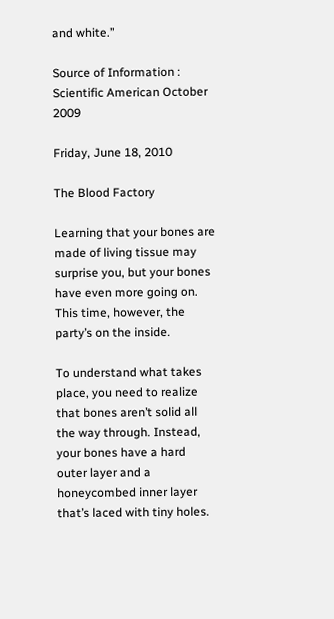and white.”

Source of Information : Scientific American October 2009

Friday, June 18, 2010

The Blood Factory

Learning that your bones are made of living tissue may surprise you, but your bones have even more going on. This time, however, the party’s on the inside.

To understand what takes place, you need to realize that bones aren’t solid all the way through. Instead, your bones have a hard outer layer and a honeycombed inner layer that’s laced with tiny holes.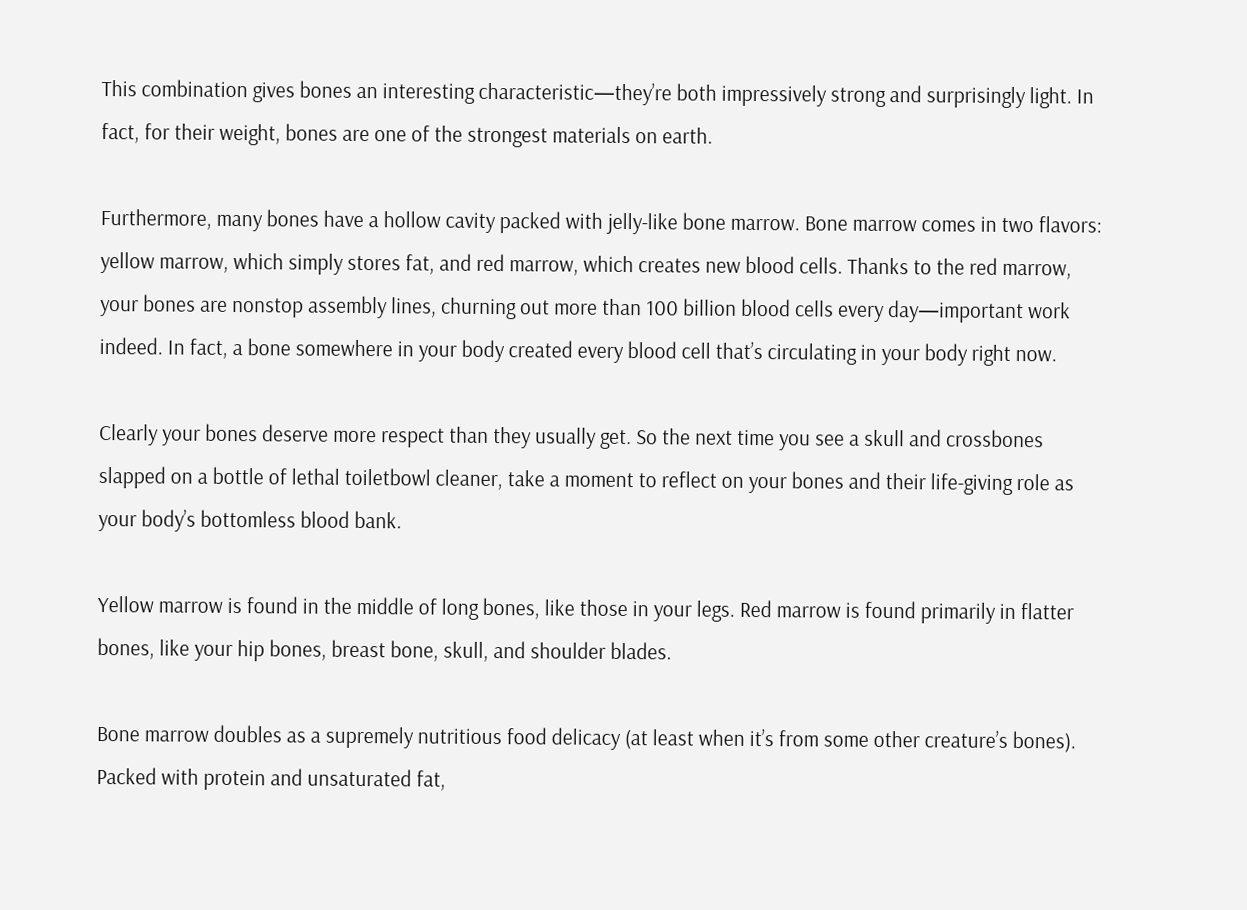This combination gives bones an interesting characteristic—they’re both impressively strong and surprisingly light. In fact, for their weight, bones are one of the strongest materials on earth.

Furthermore, many bones have a hollow cavity packed with jelly-like bone marrow. Bone marrow comes in two flavors: yellow marrow, which simply stores fat, and red marrow, which creates new blood cells. Thanks to the red marrow, your bones are nonstop assembly lines, churning out more than 100 billion blood cells every day—important work indeed. In fact, a bone somewhere in your body created every blood cell that’s circulating in your body right now.

Clearly your bones deserve more respect than they usually get. So the next time you see a skull and crossbones slapped on a bottle of lethal toiletbowl cleaner, take a moment to reflect on your bones and their life-giving role as your body’s bottomless blood bank.

Yellow marrow is found in the middle of long bones, like those in your legs. Red marrow is found primarily in flatter bones, like your hip bones, breast bone, skull, and shoulder blades.

Bone marrow doubles as a supremely nutritious food delicacy (at least when it’s from some other creature’s bones). Packed with protein and unsaturated fat,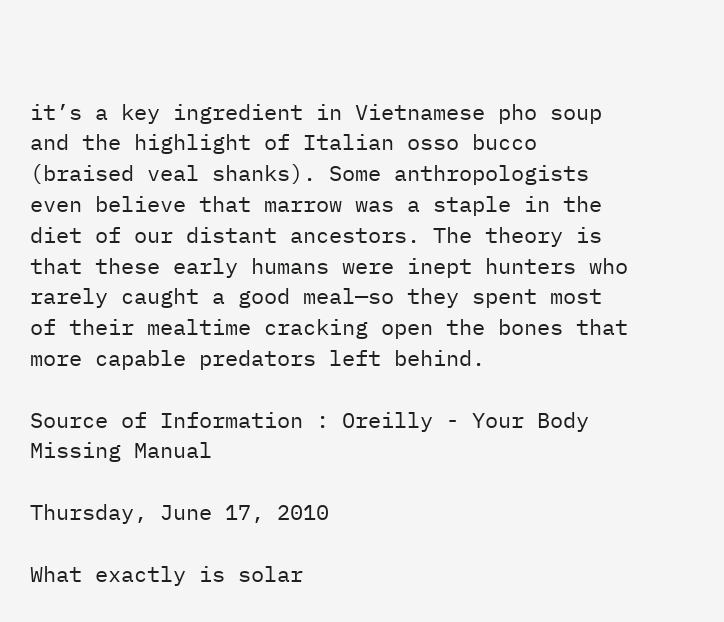it’s a key ingredient in Vietnamese pho soup and the highlight of Italian osso bucco (braised veal shanks). Some anthropologists even believe that marrow was a staple in the diet of our distant ancestors. The theory is that these early humans were inept hunters who rarely caught a good meal—so they spent most of their mealtime cracking open the bones that more capable predators left behind.

Source of Information : Oreilly - Your Body Missing Manual

Thursday, June 17, 2010

What exactly is solar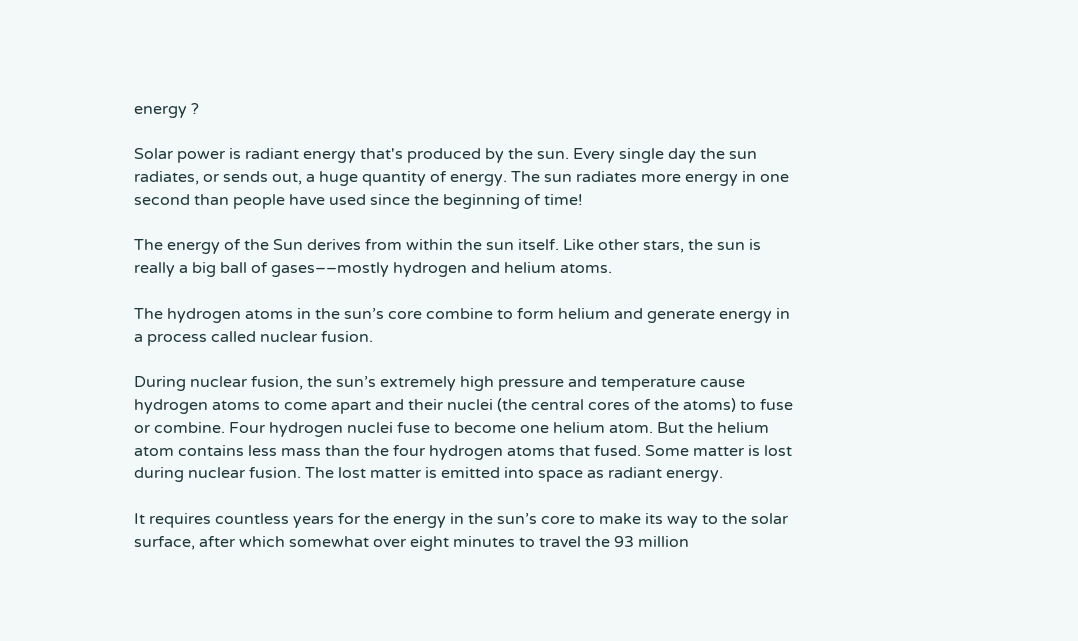energy ?

Solar power is radiant energy that's produced by the sun. Every single day the sun radiates, or sends out, a huge quantity of energy. The sun radiates more energy in one second than people have used since the beginning of time!

The energy of the Sun derives from within the sun itself. Like other stars, the sun is really a big ball of gases––mostly hydrogen and helium atoms.

The hydrogen atoms in the sun’s core combine to form helium and generate energy in a process called nuclear fusion.

During nuclear fusion, the sun’s extremely high pressure and temperature cause hydrogen atoms to come apart and their nuclei (the central cores of the atoms) to fuse or combine. Four hydrogen nuclei fuse to become one helium atom. But the helium atom contains less mass than the four hydrogen atoms that fused. Some matter is lost during nuclear fusion. The lost matter is emitted into space as radiant energy.

It requires countless years for the energy in the sun’s core to make its way to the solar surface, after which somewhat over eight minutes to travel the 93 million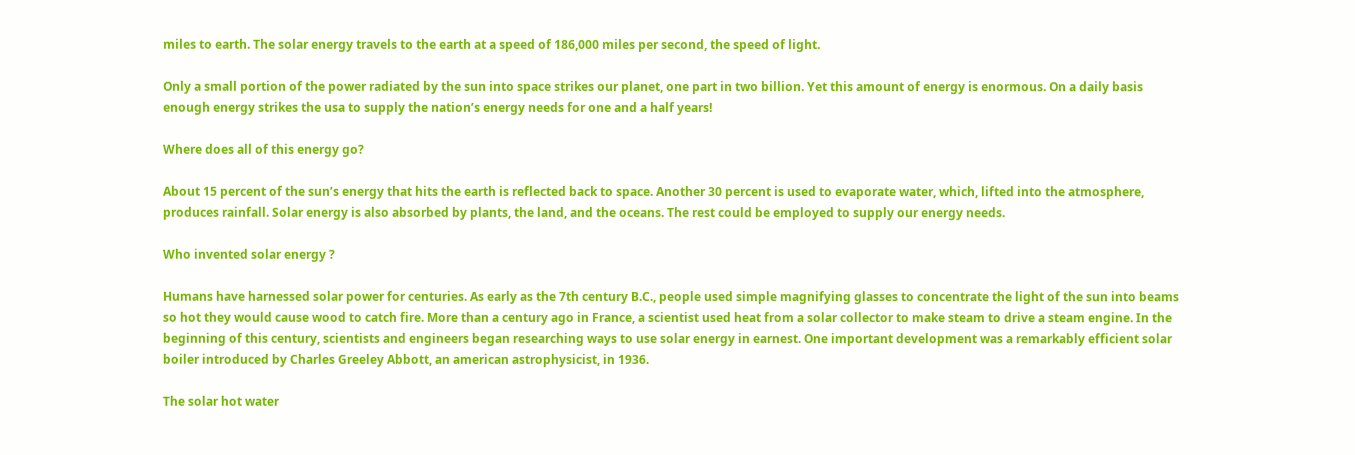miles to earth. The solar energy travels to the earth at a speed of 186,000 miles per second, the speed of light.

Only a small portion of the power radiated by the sun into space strikes our planet, one part in two billion. Yet this amount of energy is enormous. On a daily basis enough energy strikes the usa to supply the nation’s energy needs for one and a half years!

Where does all of this energy go?

About 15 percent of the sun’s energy that hits the earth is reflected back to space. Another 30 percent is used to evaporate water, which, lifted into the atmosphere, produces rainfall. Solar energy is also absorbed by plants, the land, and the oceans. The rest could be employed to supply our energy needs.

Who invented solar energy ?

Humans have harnessed solar power for centuries. As early as the 7th century B.C., people used simple magnifying glasses to concentrate the light of the sun into beams so hot they would cause wood to catch fire. More than a century ago in France, a scientist used heat from a solar collector to make steam to drive a steam engine. In the beginning of this century, scientists and engineers began researching ways to use solar energy in earnest. One important development was a remarkably efficient solar boiler introduced by Charles Greeley Abbott, an american astrophysicist, in 1936.

The solar hot water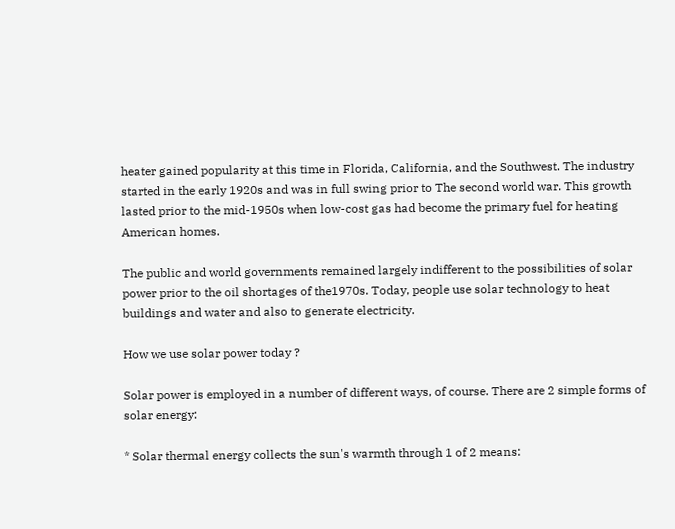heater gained popularity at this time in Florida, California, and the Southwest. The industry started in the early 1920s and was in full swing prior to The second world war. This growth lasted prior to the mid-1950s when low-cost gas had become the primary fuel for heating American homes.

The public and world governments remained largely indifferent to the possibilities of solar power prior to the oil shortages of the1970s. Today, people use solar technology to heat buildings and water and also to generate electricity.

How we use solar power today ?

Solar power is employed in a number of different ways, of course. There are 2 simple forms of solar energy:

* Solar thermal energy collects the sun's warmth through 1 of 2 means: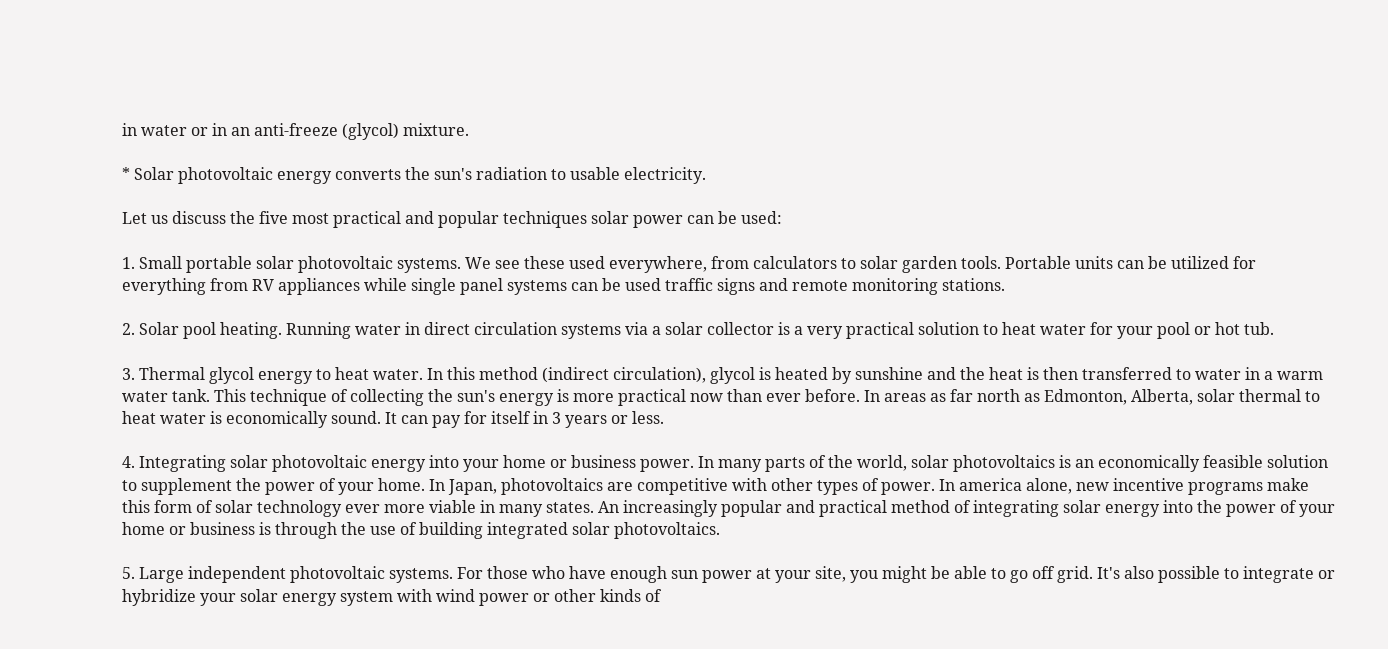in water or in an anti-freeze (glycol) mixture.

* Solar photovoltaic energy converts the sun's radiation to usable electricity.

Let us discuss the five most practical and popular techniques solar power can be used:

1. Small portable solar photovoltaic systems. We see these used everywhere, from calculators to solar garden tools. Portable units can be utilized for everything from RV appliances while single panel systems can be used traffic signs and remote monitoring stations.

2. Solar pool heating. Running water in direct circulation systems via a solar collector is a very practical solution to heat water for your pool or hot tub.

3. Thermal glycol energy to heat water. In this method (indirect circulation), glycol is heated by sunshine and the heat is then transferred to water in a warm water tank. This technique of collecting the sun's energy is more practical now than ever before. In areas as far north as Edmonton, Alberta, solar thermal to heat water is economically sound. It can pay for itself in 3 years or less.

4. Integrating solar photovoltaic energy into your home or business power. In many parts of the world, solar photovoltaics is an economically feasible solution to supplement the power of your home. In Japan, photovoltaics are competitive with other types of power. In america alone, new incentive programs make this form of solar technology ever more viable in many states. An increasingly popular and practical method of integrating solar energy into the power of your home or business is through the use of building integrated solar photovoltaics.

5. Large independent photovoltaic systems. For those who have enough sun power at your site, you might be able to go off grid. It's also possible to integrate or hybridize your solar energy system with wind power or other kinds of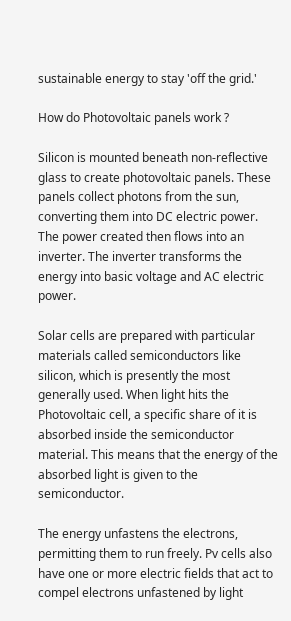sustainable energy to stay 'off the grid.'

How do Photovoltaic panels work ?

Silicon is mounted beneath non-reflective glass to create photovoltaic panels. These panels collect photons from the sun, converting them into DC electric power. The power created then flows into an inverter. The inverter transforms the energy into basic voltage and AC electric power.

Solar cells are prepared with particular materials called semiconductors like silicon, which is presently the most generally used. When light hits the Photovoltaic cell, a specific share of it is absorbed inside the semiconductor material. This means that the energy of the absorbed light is given to the semiconductor.

The energy unfastens the electrons, permitting them to run freely. Pv cells also have one or more electric fields that act to compel electrons unfastened by light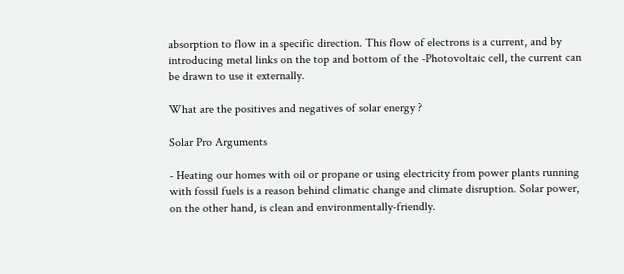absorption to flow in a specific direction. This flow of electrons is a current, and by introducing metal links on the top and bottom of the -Photovoltaic cell, the current can be drawn to use it externally.

What are the positives and negatives of solar energy ?

Solar Pro Arguments

- Heating our homes with oil or propane or using electricity from power plants running with fossil fuels is a reason behind climatic change and climate disruption. Solar power, on the other hand, is clean and environmentally-friendly.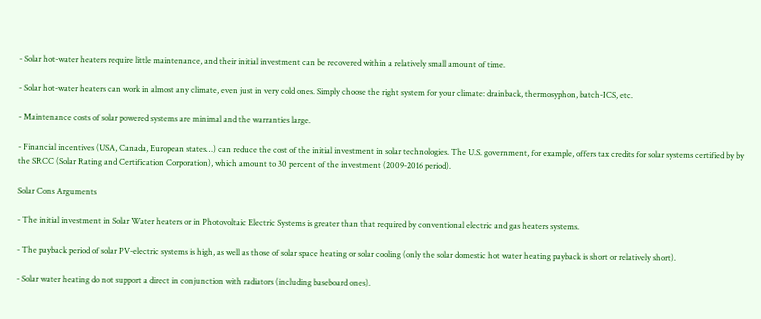- Solar hot-water heaters require little maintenance, and their initial investment can be recovered within a relatively small amount of time.

- Solar hot-water heaters can work in almost any climate, even just in very cold ones. Simply choose the right system for your climate: drainback, thermosyphon, batch-ICS, etc.

- Maintenance costs of solar powered systems are minimal and the warranties large.

- Financial incentives (USA, Canada, European states…) can reduce the cost of the initial investment in solar technologies. The U.S. government, for example, offers tax credits for solar systems certified by by the SRCC (Solar Rating and Certification Corporation), which amount to 30 percent of the investment (2009-2016 period).

Solar Cons Arguments

- The initial investment in Solar Water heaters or in Photovoltaic Electric Systems is greater than that required by conventional electric and gas heaters systems.

- The payback period of solar PV-electric systems is high, as well as those of solar space heating or solar cooling (only the solar domestic hot water heating payback is short or relatively short).

- Solar water heating do not support a direct in conjunction with radiators (including baseboard ones).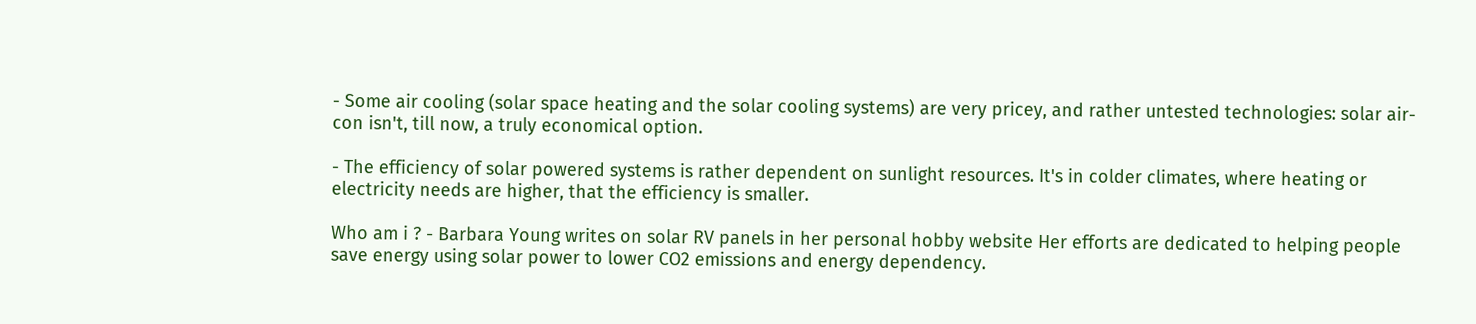- Some air cooling (solar space heating and the solar cooling systems) are very pricey, and rather untested technologies: solar air-con isn't, till now, a truly economical option.

- The efficiency of solar powered systems is rather dependent on sunlight resources. It's in colder climates, where heating or electricity needs are higher, that the efficiency is smaller.

Who am i ? - Barbara Young writes on solar RV panels in her personal hobby website Her efforts are dedicated to helping people save energy using solar power to lower CO2 emissions and energy dependency.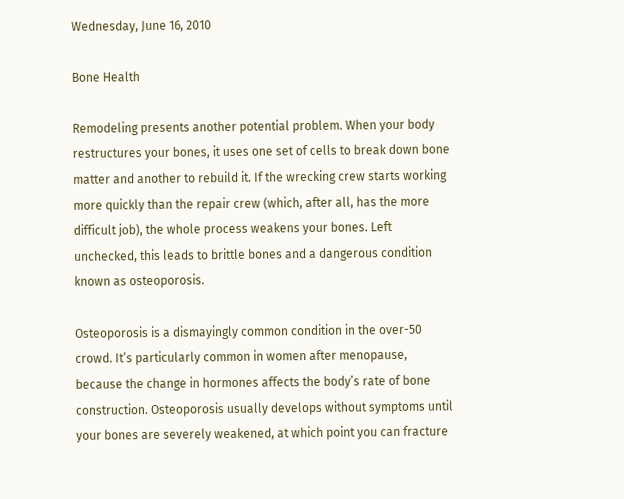Wednesday, June 16, 2010

Bone Health

Remodeling presents another potential problem. When your body restructures your bones, it uses one set of cells to break down bone matter and another to rebuild it. If the wrecking crew starts working more quickly than the repair crew (which, after all, has the more difficult job), the whole process weakens your bones. Left unchecked, this leads to brittle bones and a dangerous condition known as osteoporosis.

Osteoporosis is a dismayingly common condition in the over-50 crowd. It’s particularly common in women after menopause, because the change in hormones affects the body’s rate of bone construction. Osteoporosis usually develops without symptoms until your bones are severely weakened, at which point you can fracture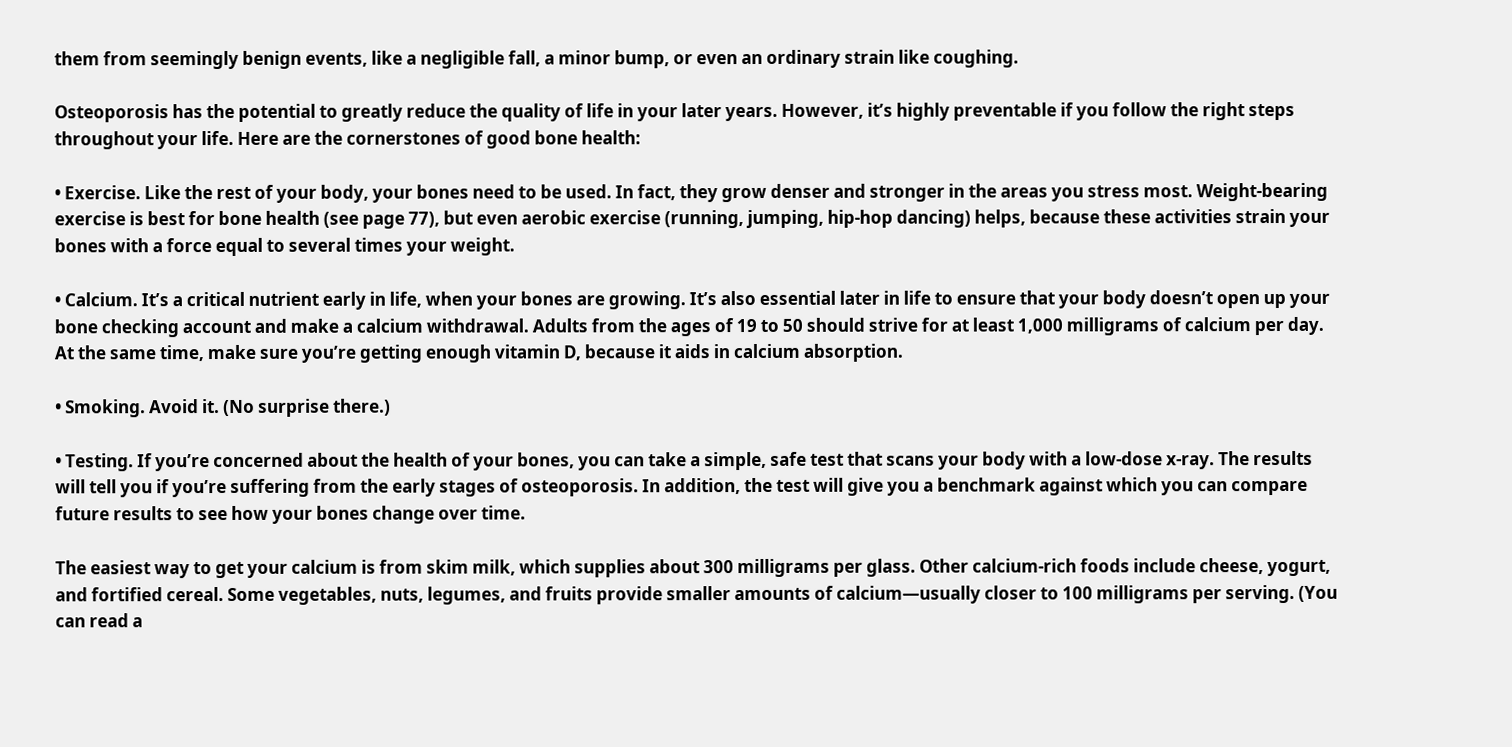them from seemingly benign events, like a negligible fall, a minor bump, or even an ordinary strain like coughing.

Osteoporosis has the potential to greatly reduce the quality of life in your later years. However, it’s highly preventable if you follow the right steps throughout your life. Here are the cornerstones of good bone health:

• Exercise. Like the rest of your body, your bones need to be used. In fact, they grow denser and stronger in the areas you stress most. Weight-bearing exercise is best for bone health (see page 77), but even aerobic exercise (running, jumping, hip-hop dancing) helps, because these activities strain your bones with a force equal to several times your weight.

• Calcium. It’s a critical nutrient early in life, when your bones are growing. It’s also essential later in life to ensure that your body doesn’t open up your bone checking account and make a calcium withdrawal. Adults from the ages of 19 to 50 should strive for at least 1,000 milligrams of calcium per day. At the same time, make sure you’re getting enough vitamin D, because it aids in calcium absorption.

• Smoking. Avoid it. (No surprise there.)

• Testing. If you’re concerned about the health of your bones, you can take a simple, safe test that scans your body with a low-dose x-ray. The results will tell you if you’re suffering from the early stages of osteoporosis. In addition, the test will give you a benchmark against which you can compare future results to see how your bones change over time.

The easiest way to get your calcium is from skim milk, which supplies about 300 milligrams per glass. Other calcium-rich foods include cheese, yogurt, and fortified cereal. Some vegetables, nuts, legumes, and fruits provide smaller amounts of calcium—usually closer to 100 milligrams per serving. (You can read a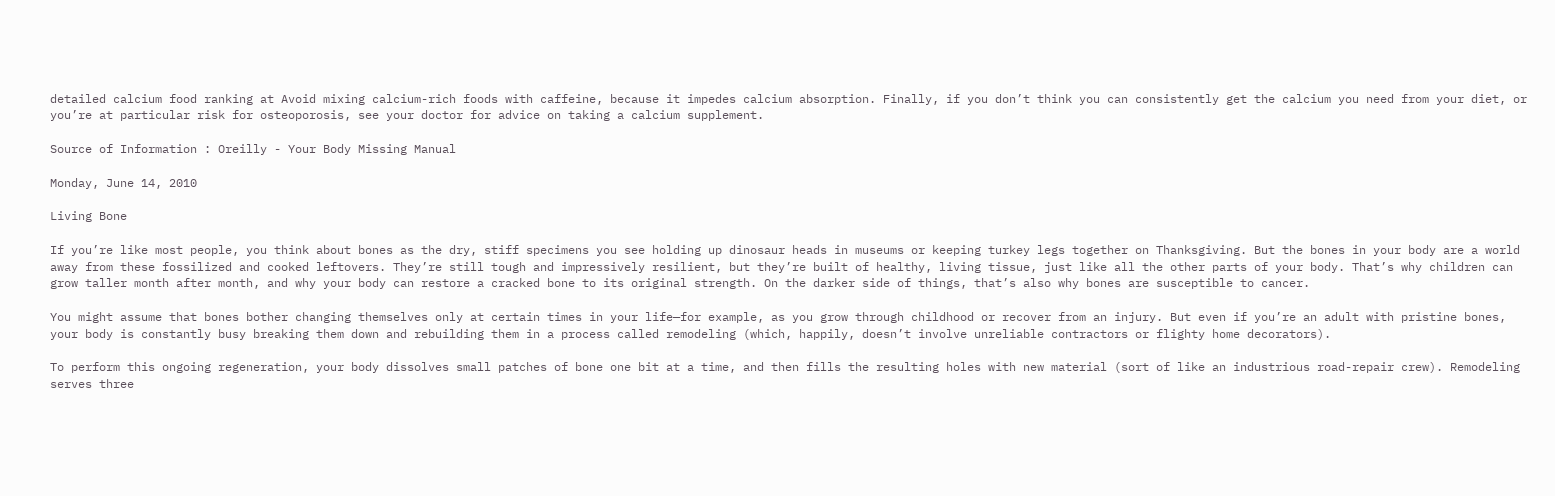detailed calcium food ranking at Avoid mixing calcium-rich foods with caffeine, because it impedes calcium absorption. Finally, if you don’t think you can consistently get the calcium you need from your diet, or you’re at particular risk for osteoporosis, see your doctor for advice on taking a calcium supplement.

Source of Information : Oreilly - Your Body Missing Manual

Monday, June 14, 2010

Living Bone

If you’re like most people, you think about bones as the dry, stiff specimens you see holding up dinosaur heads in museums or keeping turkey legs together on Thanksgiving. But the bones in your body are a world away from these fossilized and cooked leftovers. They’re still tough and impressively resilient, but they’re built of healthy, living tissue, just like all the other parts of your body. That’s why children can grow taller month after month, and why your body can restore a cracked bone to its original strength. On the darker side of things, that’s also why bones are susceptible to cancer.

You might assume that bones bother changing themselves only at certain times in your life—for example, as you grow through childhood or recover from an injury. But even if you’re an adult with pristine bones, your body is constantly busy breaking them down and rebuilding them in a process called remodeling (which, happily, doesn’t involve unreliable contractors or flighty home decorators).

To perform this ongoing regeneration, your body dissolves small patches of bone one bit at a time, and then fills the resulting holes with new material (sort of like an industrious road-repair crew). Remodeling serves three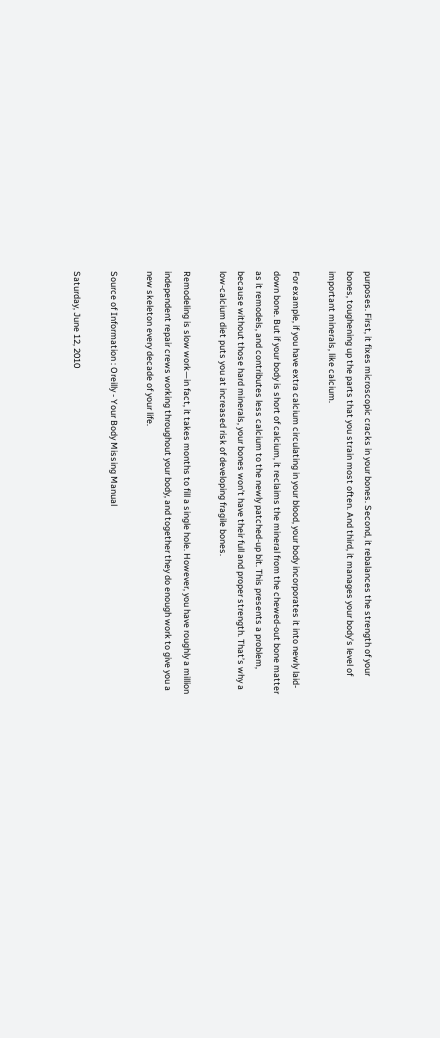purposes. First, it fixes microscopic cracks in your bones. Second, it rebalances the strength of your bones, toughening up the parts that you strain most often. And third, it manages your body’s level of important minerals, like calcium.

For example, if you have extra calcium circulating in your blood, your body incorporates it into newly laid-down bone. But if your body is short of calcium, it reclaims the mineral from the chewed-out bone matter as it remodels, and contributes less calcium to the newly patched-up bit. This presents a problem, because without those hard minerals, your bones won’t have their full and proper strength. That’s why a low-calcium diet puts you at increased risk of developing fragile bones.

Remodeling is slow work—in fact, it takes months to fill a single hole. However, you have roughly a million independent repair crews working throughout your body, and together they do enough work to give you a new skeleton every decade of your life.

Source of Information : Oreilly - Your Body Missing Manual

Saturday, June 12, 2010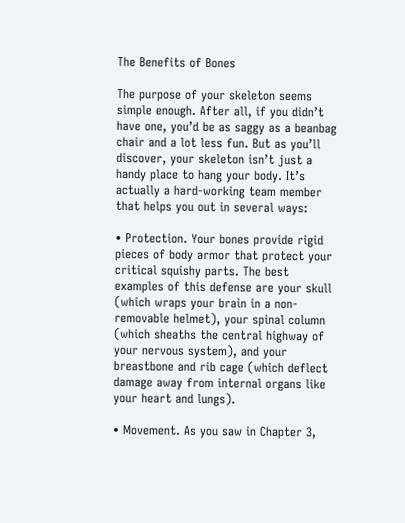The Benefits of Bones

The purpose of your skeleton seems simple enough. After all, if you didn’t have one, you’d be as saggy as a beanbag chair and a lot less fun. But as you’ll discover, your skeleton isn’t just a handy place to hang your body. It’s actually a hard-working team member that helps you out in several ways:

• Protection. Your bones provide rigid pieces of body armor that protect your critical squishy parts. The best examples of this defense are your skull (which wraps your brain in a non-removable helmet), your spinal column (which sheaths the central highway of your nervous system), and your breastbone and rib cage (which deflect damage away from internal organs like your heart and lungs).

• Movement. As you saw in Chapter 3,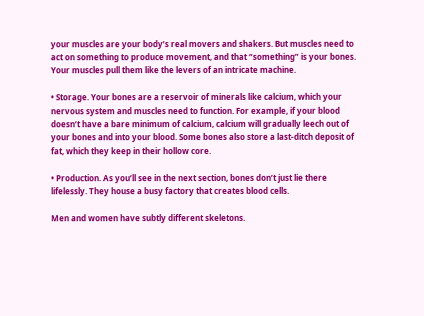your muscles are your body’s real movers and shakers. But muscles need to act on something to produce movement, and that “something” is your bones. Your muscles pull them like the levers of an intricate machine.

• Storage. Your bones are a reservoir of minerals like calcium, which your nervous system and muscles need to function. For example, if your blood doesn’t have a bare minimum of calcium, calcium will gradually leech out of your bones and into your blood. Some bones also store a last-ditch deposit of fat, which they keep in their hollow core.

• Production. As you’ll see in the next section, bones don’t just lie there lifelessly. They house a busy factory that creates blood cells.

Men and women have subtly different skeletons.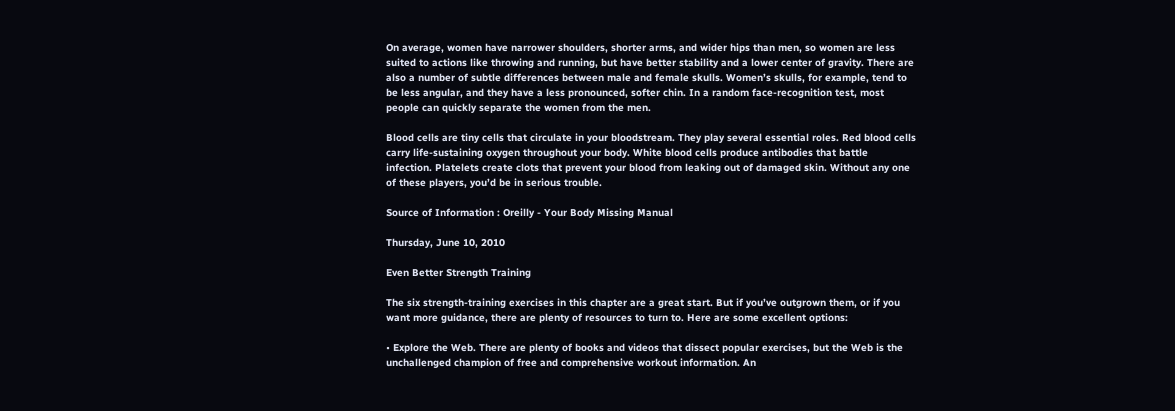On average, women have narrower shoulders, shorter arms, and wider hips than men, so women are less suited to actions like throwing and running, but have better stability and a lower center of gravity. There are also a number of subtle differences between male and female skulls. Women’s skulls, for example, tend to be less angular, and they have a less pronounced, softer chin. In a random face-recognition test, most people can quickly separate the women from the men.

Blood cells are tiny cells that circulate in your bloodstream. They play several essential roles. Red blood cells carry life-sustaining oxygen throughout your body. White blood cells produce antibodies that battle infection. Platelets create clots that prevent your blood from leaking out of damaged skin. Without any one of these players, you’d be in serious trouble.

Source of Information : Oreilly - Your Body Missing Manual

Thursday, June 10, 2010

Even Better Strength Training

The six strength-training exercises in this chapter are a great start. But if you’ve outgrown them, or if you want more guidance, there are plenty of resources to turn to. Here are some excellent options:

• Explore the Web. There are plenty of books and videos that dissect popular exercises, but the Web is the unchallenged champion of free and comprehensive workout information. An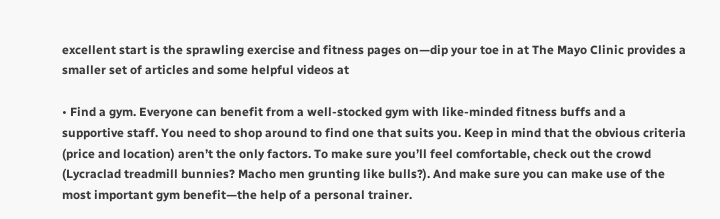excellent start is the sprawling exercise and fitness pages on—dip your toe in at The Mayo Clinic provides a smaller set of articles and some helpful videos at

• Find a gym. Everyone can benefit from a well-stocked gym with like-minded fitness buffs and a supportive staff. You need to shop around to find one that suits you. Keep in mind that the obvious criteria (price and location) aren’t the only factors. To make sure you’ll feel comfortable, check out the crowd (Lycraclad treadmill bunnies? Macho men grunting like bulls?). And make sure you can make use of the most important gym benefit—the help of a personal trainer.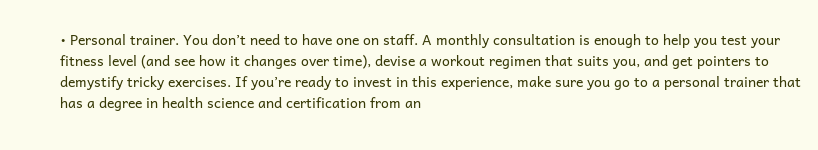• Personal trainer. You don’t need to have one on staff. A monthly consultation is enough to help you test your fitness level (and see how it changes over time), devise a workout regimen that suits you, and get pointers to demystify tricky exercises. If you’re ready to invest in this experience, make sure you go to a personal trainer that has a degree in health science and certification from an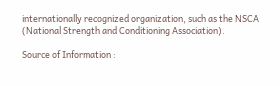internationally recognized organization, such as the NSCA (National Strength and Conditioning Association).

Source of Information :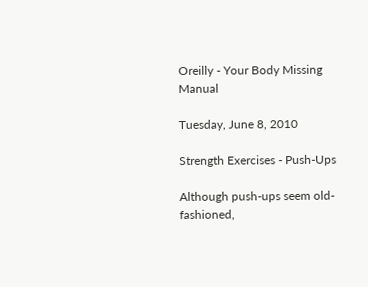Oreilly - Your Body Missing Manual

Tuesday, June 8, 2010

Strength Exercises - Push-Ups

Although push-ups seem old-fashioned,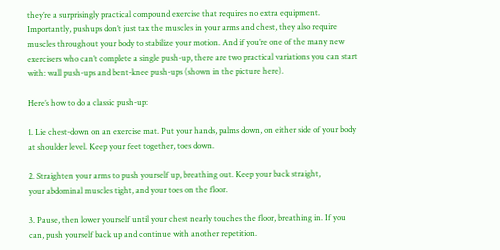they’re a surprisingly practical compound exercise that requires no extra equipment. Importantly, pushups don’t just tax the muscles in your arms and chest, they also require muscles throughout your body to stabilize your motion. And if you’re one of the many new exercisers who can’t complete a single push-up, there are two practical variations you can start with: wall push-ups and bent-knee push-ups (shown in the picture here).

Here’s how to do a classic push-up:

1. Lie chest-down on an exercise mat. Put your hands, palms down, on either side of your body at shoulder level. Keep your feet together, toes down.

2. Straighten your arms to push yourself up, breathing out. Keep your back straight,
your abdominal muscles tight, and your toes on the floor.

3. Pause, then lower yourself until your chest nearly touches the floor, breathing in. If you can, push yourself back up and continue with another repetition.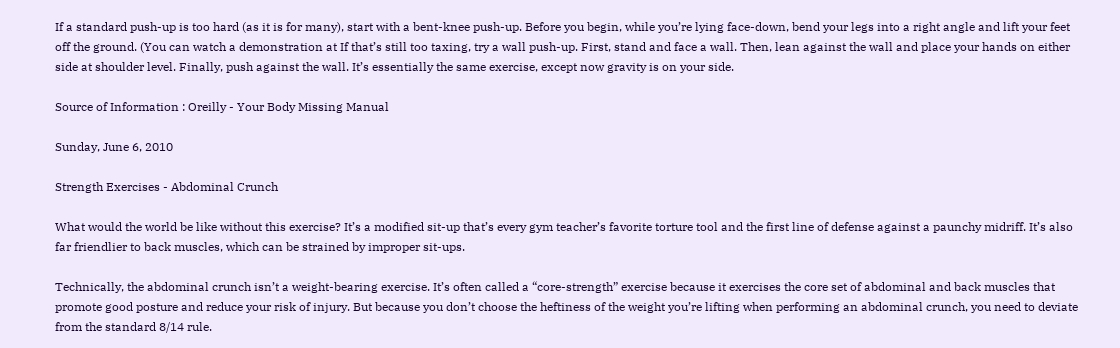If a standard push-up is too hard (as it is for many), start with a bent-knee push-up. Before you begin, while you’re lying face-down, bend your legs into a right angle and lift your feet off the ground. (You can watch a demonstration at If that’s still too taxing, try a wall push-up. First, stand and face a wall. Then, lean against the wall and place your hands on either side at shoulder level. Finally, push against the wall. It’s essentially the same exercise, except now gravity is on your side.

Source of Information : Oreilly - Your Body Missing Manual

Sunday, June 6, 2010

Strength Exercises - Abdominal Crunch

What would the world be like without this exercise? It’s a modified sit-up that’s every gym teacher’s favorite torture tool and the first line of defense against a paunchy midriff. It’s also far friendlier to back muscles, which can be strained by improper sit-ups.

Technically, the abdominal crunch isn’t a weight-bearing exercise. It’s often called a “core-strength” exercise because it exercises the core set of abdominal and back muscles that promote good posture and reduce your risk of injury. But because you don’t choose the heftiness of the weight you’re lifting when performing an abdominal crunch, you need to deviate from the standard 8/14 rule.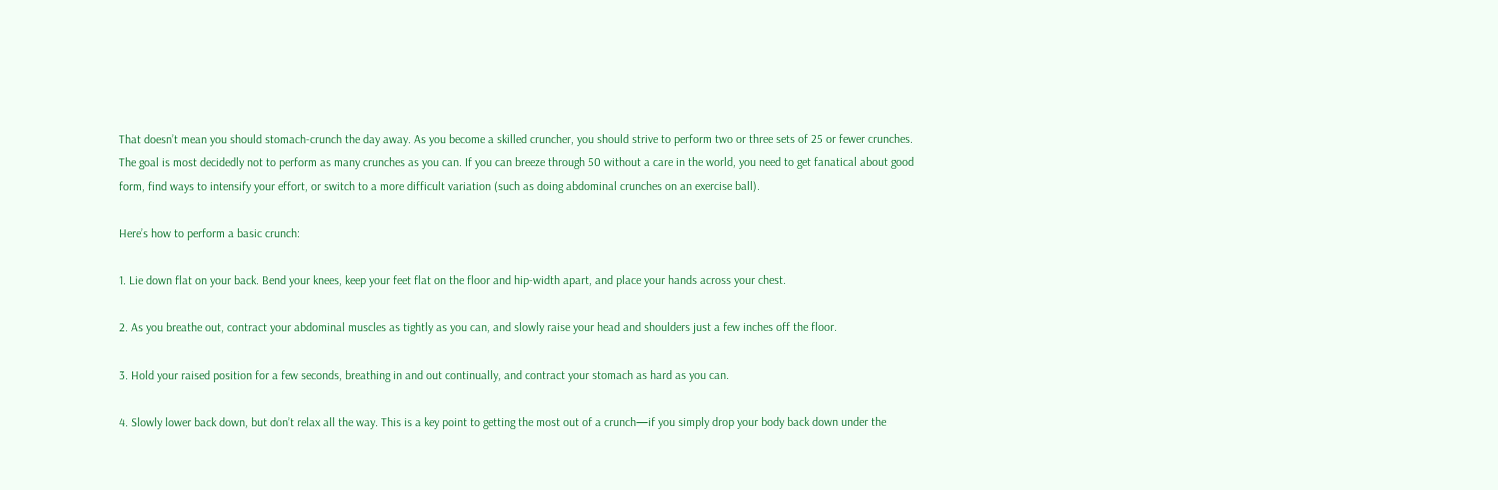That doesn’t mean you should stomach-crunch the day away. As you become a skilled cruncher, you should strive to perform two or three sets of 25 or fewer crunches. The goal is most decidedly not to perform as many crunches as you can. If you can breeze through 50 without a care in the world, you need to get fanatical about good form, find ways to intensify your effort, or switch to a more difficult variation (such as doing abdominal crunches on an exercise ball).

Here’s how to perform a basic crunch:

1. Lie down flat on your back. Bend your knees, keep your feet flat on the floor and hip-width apart, and place your hands across your chest.

2. As you breathe out, contract your abdominal muscles as tightly as you can, and slowly raise your head and shoulders just a few inches off the floor.

3. Hold your raised position for a few seconds, breathing in and out continually, and contract your stomach as hard as you can.

4. Slowly lower back down, but don’t relax all the way. This is a key point to getting the most out of a crunch—if you simply drop your body back down under the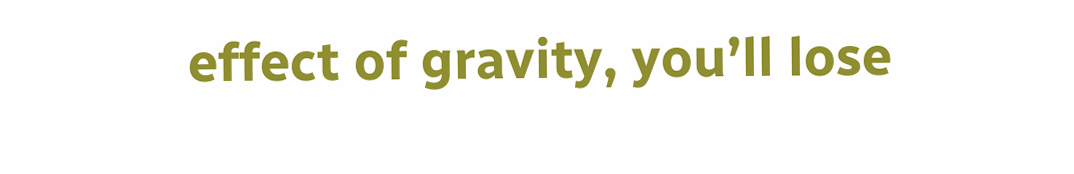effect of gravity, you’ll lose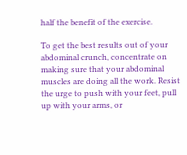half the benefit of the exercise.

To get the best results out of your abdominal crunch, concentrate on making sure that your abdominal muscles are doing all the work. Resist the urge to push with your feet, pull up with your arms, or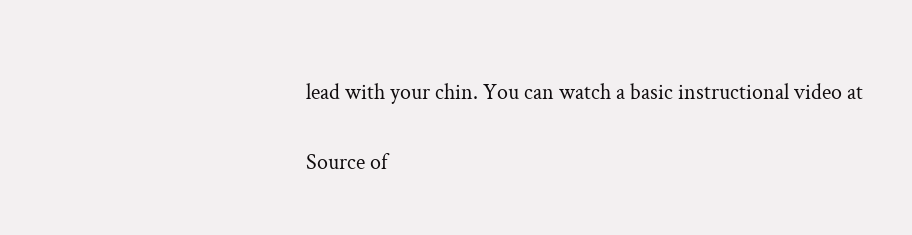lead with your chin. You can watch a basic instructional video at

Source of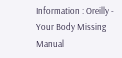Information : Oreilly - Your Body Missing Manual